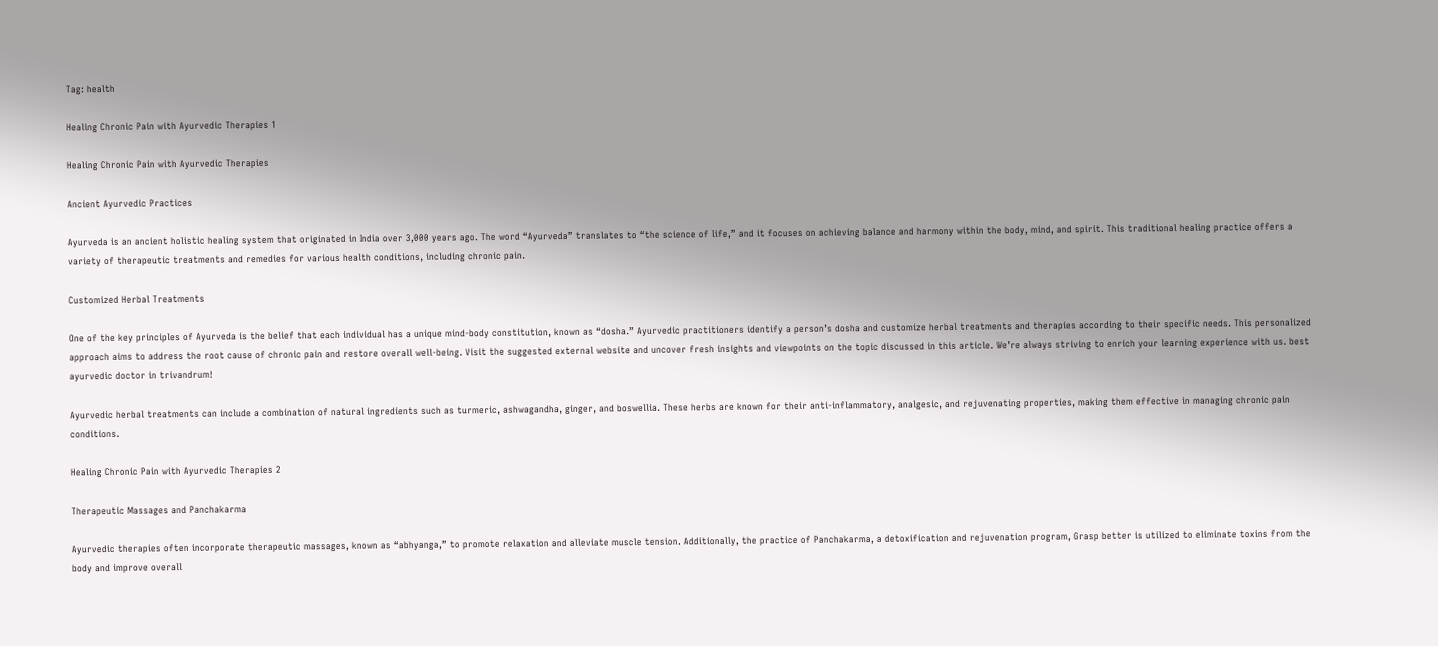Tag: health

Healing Chronic Pain with Ayurvedic Therapies 1

Healing Chronic Pain with Ayurvedic Therapies

Ancient Ayurvedic Practices

Ayurveda is an ancient holistic healing system that originated in India over 3,000 years ago. The word “Ayurveda” translates to “the science of life,” and it focuses on achieving balance and harmony within the body, mind, and spirit. This traditional healing practice offers a variety of therapeutic treatments and remedies for various health conditions, including chronic pain.

Customized Herbal Treatments

One of the key principles of Ayurveda is the belief that each individual has a unique mind-body constitution, known as “dosha.” Ayurvedic practitioners identify a person’s dosha and customize herbal treatments and therapies according to their specific needs. This personalized approach aims to address the root cause of chronic pain and restore overall well-being. Visit the suggested external website and uncover fresh insights and viewpoints on the topic discussed in this article. We’re always striving to enrich your learning experience with us. best ayurvedic doctor in trivandrum!

Ayurvedic herbal treatments can include a combination of natural ingredients such as turmeric, ashwagandha, ginger, and boswellia. These herbs are known for their anti-inflammatory, analgesic, and rejuvenating properties, making them effective in managing chronic pain conditions.

Healing Chronic Pain with Ayurvedic Therapies 2

Therapeutic Massages and Panchakarma

Ayurvedic therapies often incorporate therapeutic massages, known as “abhyanga,” to promote relaxation and alleviate muscle tension. Additionally, the practice of Panchakarma, a detoxification and rejuvenation program, Grasp better is utilized to eliminate toxins from the body and improve overall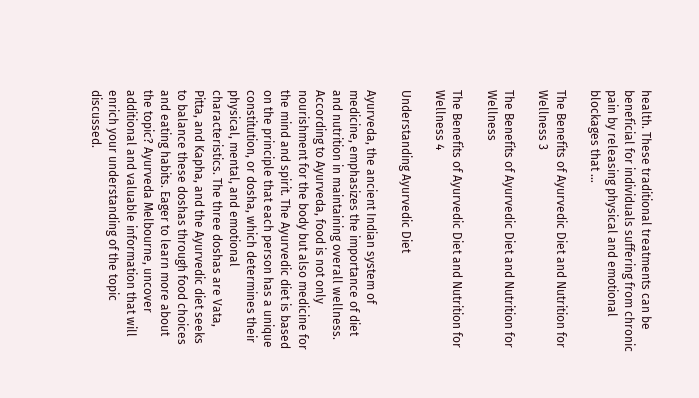health. These traditional treatments can be beneficial for individuals suffering from chronic pain by releasing physical and emotional blockages that …

The Benefits of Ayurvedic Diet and Nutrition for Wellness 3

The Benefits of Ayurvedic Diet and Nutrition for Wellness

The Benefits of Ayurvedic Diet and Nutrition for Wellness 4

Understanding Ayurvedic Diet

Ayurveda, the ancient Indian system of medicine, emphasizes the importance of diet and nutrition in maintaining overall wellness. According to Ayurveda, food is not only nourishment for the body but also medicine for the mind and spirit. The Ayurvedic diet is based on the principle that each person has a unique constitution, or dosha, which determines their physical, mental, and emotional characteristics. The three doshas are Vata, Pitta, and Kapha, and the Ayurvedic diet seeks to balance these doshas through food choices and eating habits. Eager to learn more about the topic? Ayurveda Melbourne, uncover additional and valuable information that will enrich your understanding of the topic discussed.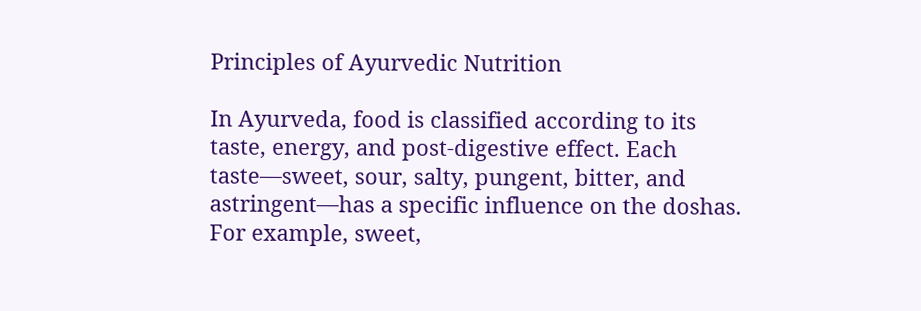Principles of Ayurvedic Nutrition

In Ayurveda, food is classified according to its taste, energy, and post-digestive effect. Each taste—sweet, sour, salty, pungent, bitter, and astringent—has a specific influence on the doshas. For example, sweet,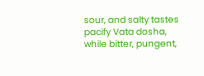sour, and salty tastes pacify Vata dosha, while bitter, pungent,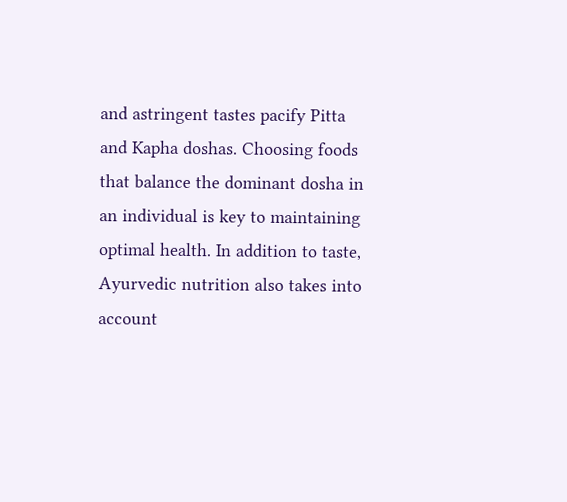and astringent tastes pacify Pitta and Kapha doshas. Choosing foods that balance the dominant dosha in an individual is key to maintaining optimal health. In addition to taste, Ayurvedic nutrition also takes into account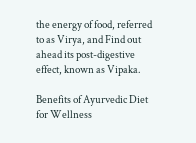the energy of food, referred to as Virya, and Find out ahead its post-digestive effect, known as Vipaka.

Benefits of Ayurvedic Diet for Wellness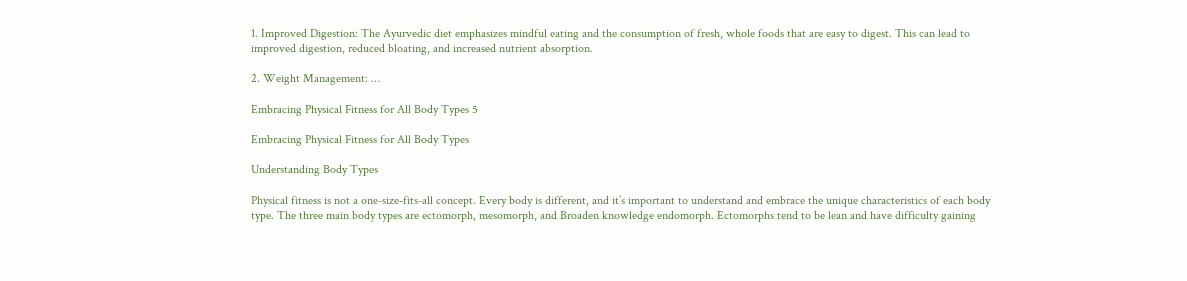1. Improved Digestion: The Ayurvedic diet emphasizes mindful eating and the consumption of fresh, whole foods that are easy to digest. This can lead to improved digestion, reduced bloating, and increased nutrient absorption.

2. Weight Management: …

Embracing Physical Fitness for All Body Types 5

Embracing Physical Fitness for All Body Types

Understanding Body Types

Physical fitness is not a one-size-fits-all concept. Every body is different, and it’s important to understand and embrace the unique characteristics of each body type. The three main body types are ectomorph, mesomorph, and Broaden knowledge endomorph. Ectomorphs tend to be lean and have difficulty gaining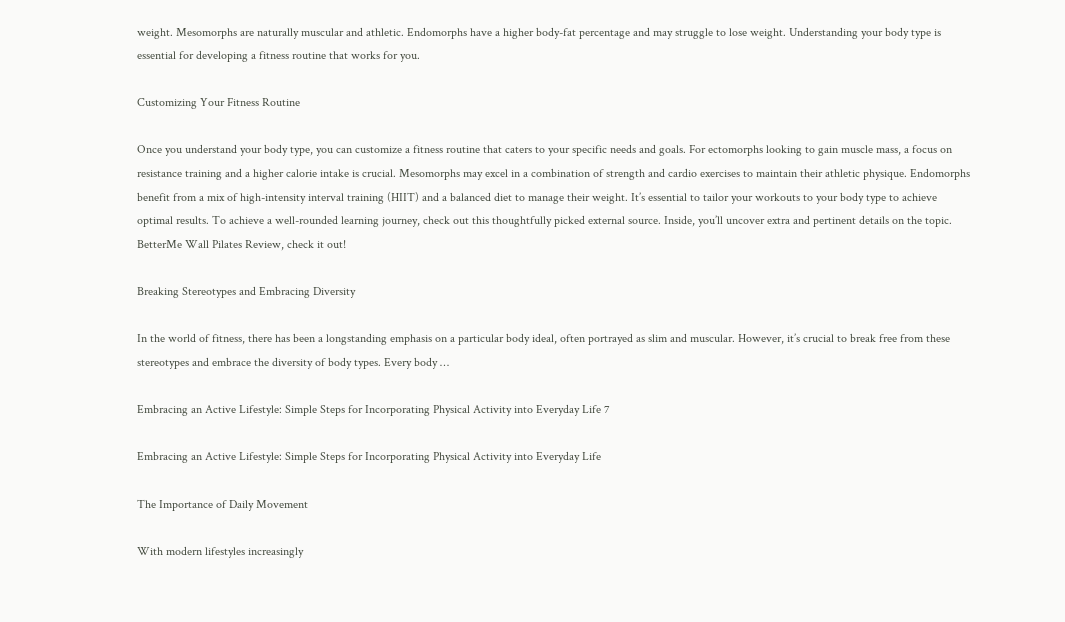weight. Mesomorphs are naturally muscular and athletic. Endomorphs have a higher body-fat percentage and may struggle to lose weight. Understanding your body type is essential for developing a fitness routine that works for you.

Customizing Your Fitness Routine

Once you understand your body type, you can customize a fitness routine that caters to your specific needs and goals. For ectomorphs looking to gain muscle mass, a focus on resistance training and a higher calorie intake is crucial. Mesomorphs may excel in a combination of strength and cardio exercises to maintain their athletic physique. Endomorphs benefit from a mix of high-intensity interval training (HIIT) and a balanced diet to manage their weight. It’s essential to tailor your workouts to your body type to achieve optimal results. To achieve a well-rounded learning journey, check out this thoughtfully picked external source. Inside, you’ll uncover extra and pertinent details on the topic. BetterMe Wall Pilates Review, check it out!

Breaking Stereotypes and Embracing Diversity

In the world of fitness, there has been a longstanding emphasis on a particular body ideal, often portrayed as slim and muscular. However, it’s crucial to break free from these stereotypes and embrace the diversity of body types. Every body …

Embracing an Active Lifestyle: Simple Steps for Incorporating Physical Activity into Everyday Life 7

Embracing an Active Lifestyle: Simple Steps for Incorporating Physical Activity into Everyday Life

The Importance of Daily Movement

With modern lifestyles increasingly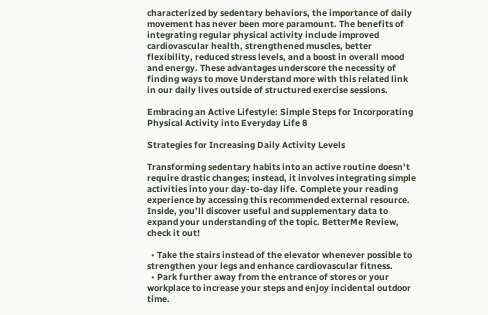characterized by sedentary behaviors, the importance of daily movement has never been more paramount. The benefits of integrating regular physical activity include improved cardiovascular health, strengthened muscles, better flexibility, reduced stress levels, and a boost in overall mood and energy. These advantages underscore the necessity of finding ways to move Understand more with this related link in our daily lives outside of structured exercise sessions.

Embracing an Active Lifestyle: Simple Steps for Incorporating Physical Activity into Everyday Life 8

Strategies for Increasing Daily Activity Levels

Transforming sedentary habits into an active routine doesn’t require drastic changes; instead, it involves integrating simple activities into your day-to-day life. Complete your reading experience by accessing this recommended external resource. Inside, you’ll discover useful and supplementary data to expand your understanding of the topic. BetterMe Review, check it out!

  • Take the stairs instead of the elevator whenever possible to strengthen your legs and enhance cardiovascular fitness.
  • Park further away from the entrance of stores or your workplace to increase your steps and enjoy incidental outdoor time.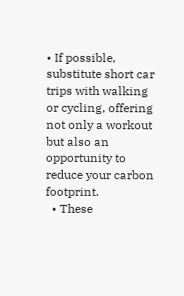• If possible, substitute short car trips with walking or cycling, offering not only a workout but also an opportunity to reduce your carbon footprint.
  • These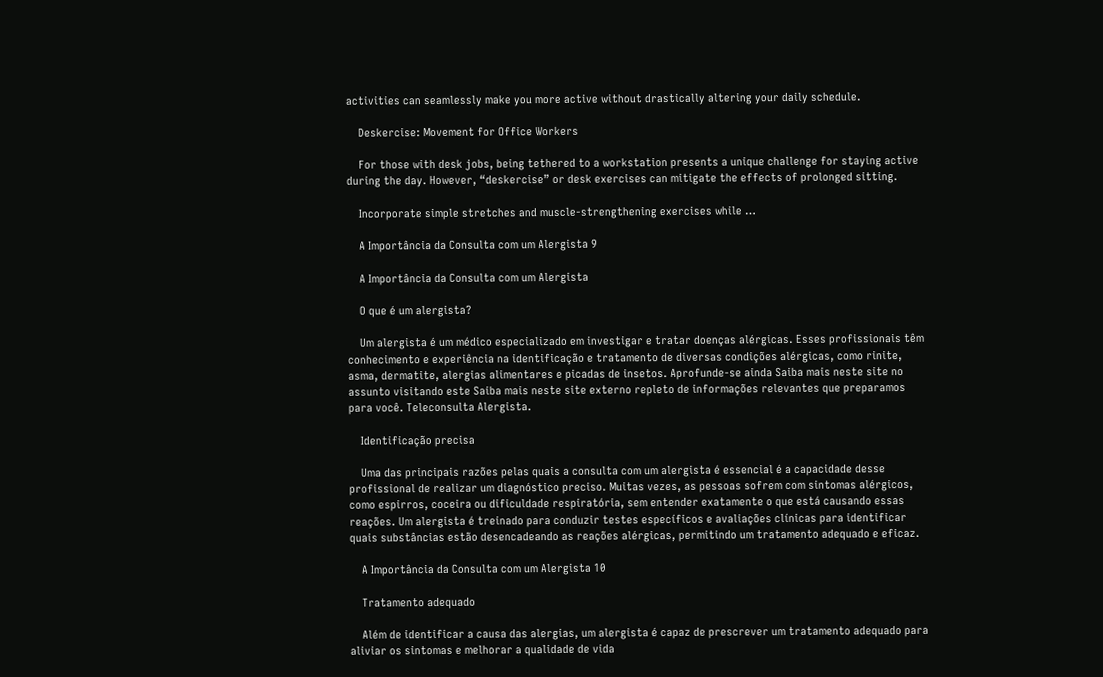activities can seamlessly make you more active without drastically altering your daily schedule.

    Deskercise: Movement for Office Workers

    For those with desk jobs, being tethered to a workstation presents a unique challenge for staying active during the day. However, “deskercise” or desk exercises can mitigate the effects of prolonged sitting.

    Incorporate simple stretches and muscle-strengthening exercises while …

    A Importância da Consulta com um Alergista 9

    A Importância da Consulta com um Alergista

    O que é um alergista?

    Um alergista é um médico especializado em investigar e tratar doenças alérgicas. Esses profissionais têm conhecimento e experiência na identificação e tratamento de diversas condições alérgicas, como rinite, asma, dermatite, alergias alimentares e picadas de insetos. Aprofunde-se ainda Saiba mais neste site no assunto visitando este Saiba mais neste site externo repleto de informações relevantes que preparamos para você. Teleconsulta Alergista.

    Identificação precisa

    Uma das principais razões pelas quais a consulta com um alergista é essencial é a capacidade desse profissional de realizar um diagnóstico preciso. Muitas vezes, as pessoas sofrem com sintomas alérgicos, como espirros, coceira ou dificuldade respiratória, sem entender exatamente o que está causando essas reações. Um alergista é treinado para conduzir testes específicos e avaliações clínicas para identificar quais substâncias estão desencadeando as reações alérgicas, permitindo um tratamento adequado e eficaz.

    A Importância da Consulta com um Alergista 10

    Tratamento adequado

    Além de identificar a causa das alergias, um alergista é capaz de prescrever um tratamento adequado para aliviar os sintomas e melhorar a qualidade de vida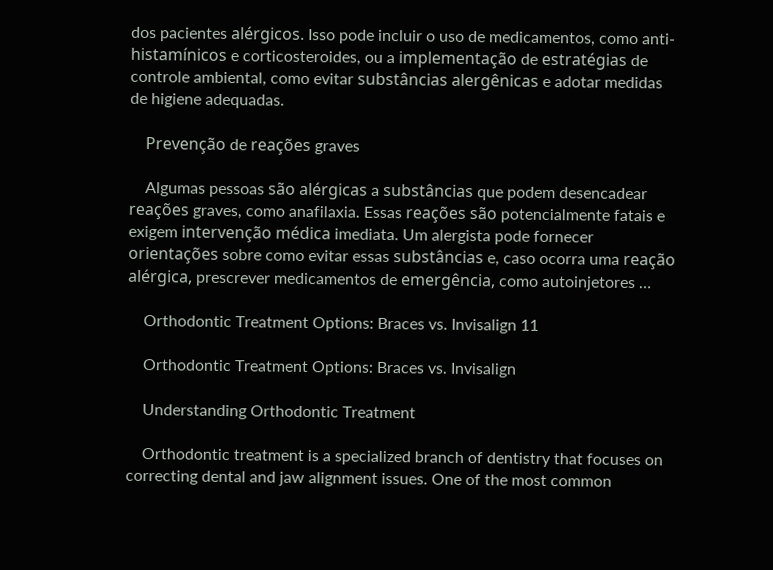dos pacientes alérgicos. Isso pode incluir o uso de medicamentos, como anti-histamínicos e corticosteroides, ou a implementação de estratégias de controle ambiental, como evitar substâncias alergênicas e adotar medidas de higiene adequadas.

    Prevenção de reações graves

    Algumas pessoas são alérgicas a substâncias que podem desencadear reações graves, como anafilaxia. Essas reações são potencialmente fatais e exigem intervenção médica imediata. Um alergista pode fornecer orientações sobre como evitar essas substâncias e, caso ocorra uma reação alérgica, prescrever medicamentos de emergência, como autoinjetores …

    Orthodontic Treatment Options: Braces vs. Invisalign 11

    Orthodontic Treatment Options: Braces vs. Invisalign

    Understanding Orthodontic Treatment

    Orthodontic treatment is a specialized branch of dentistry that focuses on correcting dental and jaw alignment issues. One of the most common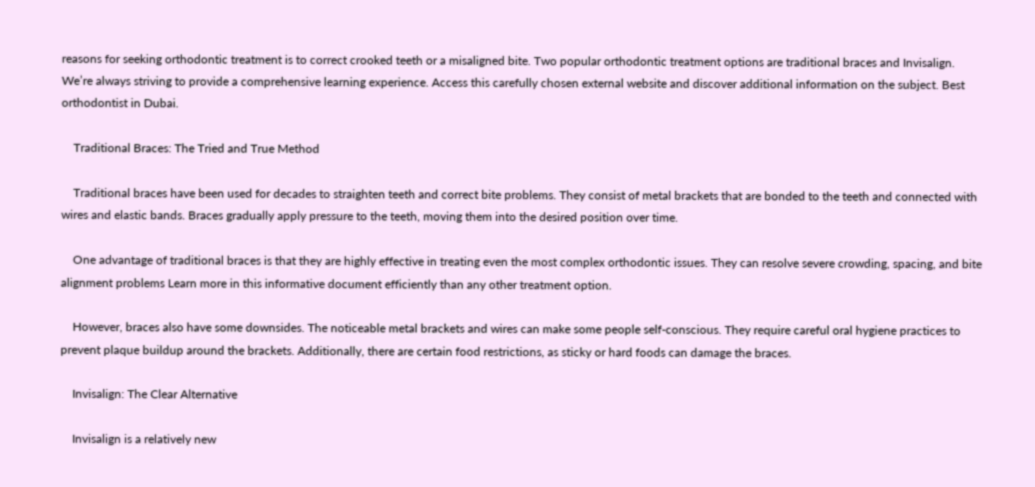reasons for seeking orthodontic treatment is to correct crooked teeth or a misaligned bite. Two popular orthodontic treatment options are traditional braces and Invisalign. We’re always striving to provide a comprehensive learning experience. Access this carefully chosen external website and discover additional information on the subject. Best orthodontist in Dubai.

    Traditional Braces: The Tried and True Method

    Traditional braces have been used for decades to straighten teeth and correct bite problems. They consist of metal brackets that are bonded to the teeth and connected with wires and elastic bands. Braces gradually apply pressure to the teeth, moving them into the desired position over time.

    One advantage of traditional braces is that they are highly effective in treating even the most complex orthodontic issues. They can resolve severe crowding, spacing, and bite alignment problems Learn more in this informative document efficiently than any other treatment option.

    However, braces also have some downsides. The noticeable metal brackets and wires can make some people self-conscious. They require careful oral hygiene practices to prevent plaque buildup around the brackets. Additionally, there are certain food restrictions, as sticky or hard foods can damage the braces.

    Invisalign: The Clear Alternative

    Invisalign is a relatively new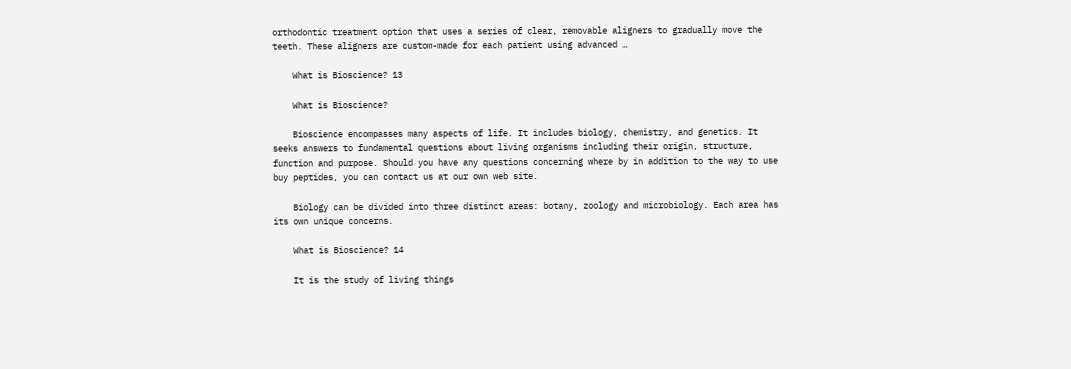orthodontic treatment option that uses a series of clear, removable aligners to gradually move the teeth. These aligners are custom-made for each patient using advanced …

    What is Bioscience? 13

    What is Bioscience?

    Bioscience encompasses many aspects of life. It includes biology, chemistry, and genetics. It seeks answers to fundamental questions about living organisms including their origin, structure, function and purpose. Should you have any questions concerning where by in addition to the way to use buy peptides, you can contact us at our own web site.

    Biology can be divided into three distinct areas: botany, zoology and microbiology. Each area has its own unique concerns.

    What is Bioscience? 14

    It is the study of living things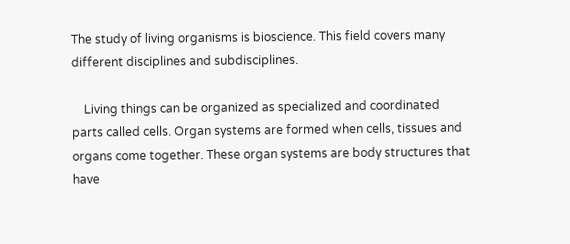The study of living organisms is bioscience. This field covers many different disciplines and subdisciplines.

    Living things can be organized as specialized and coordinated parts called cells. Organ systems are formed when cells, tissues and organs come together. These organ systems are body structures that have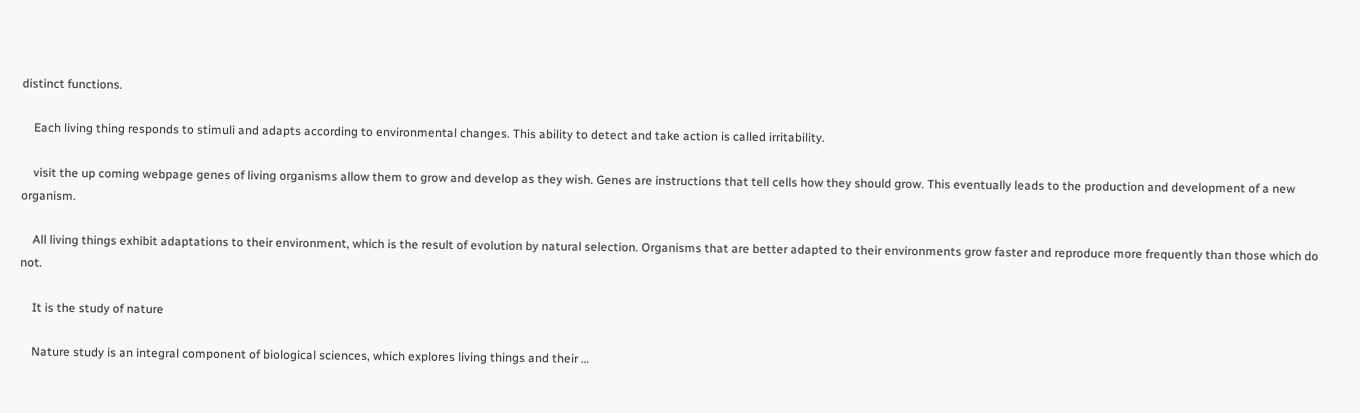distinct functions.

    Each living thing responds to stimuli and adapts according to environmental changes. This ability to detect and take action is called irritability.

    visit the up coming webpage genes of living organisms allow them to grow and develop as they wish. Genes are instructions that tell cells how they should grow. This eventually leads to the production and development of a new organism.

    All living things exhibit adaptations to their environment, which is the result of evolution by natural selection. Organisms that are better adapted to their environments grow faster and reproduce more frequently than those which do not.

    It is the study of nature

    Nature study is an integral component of biological sciences, which explores living things and their …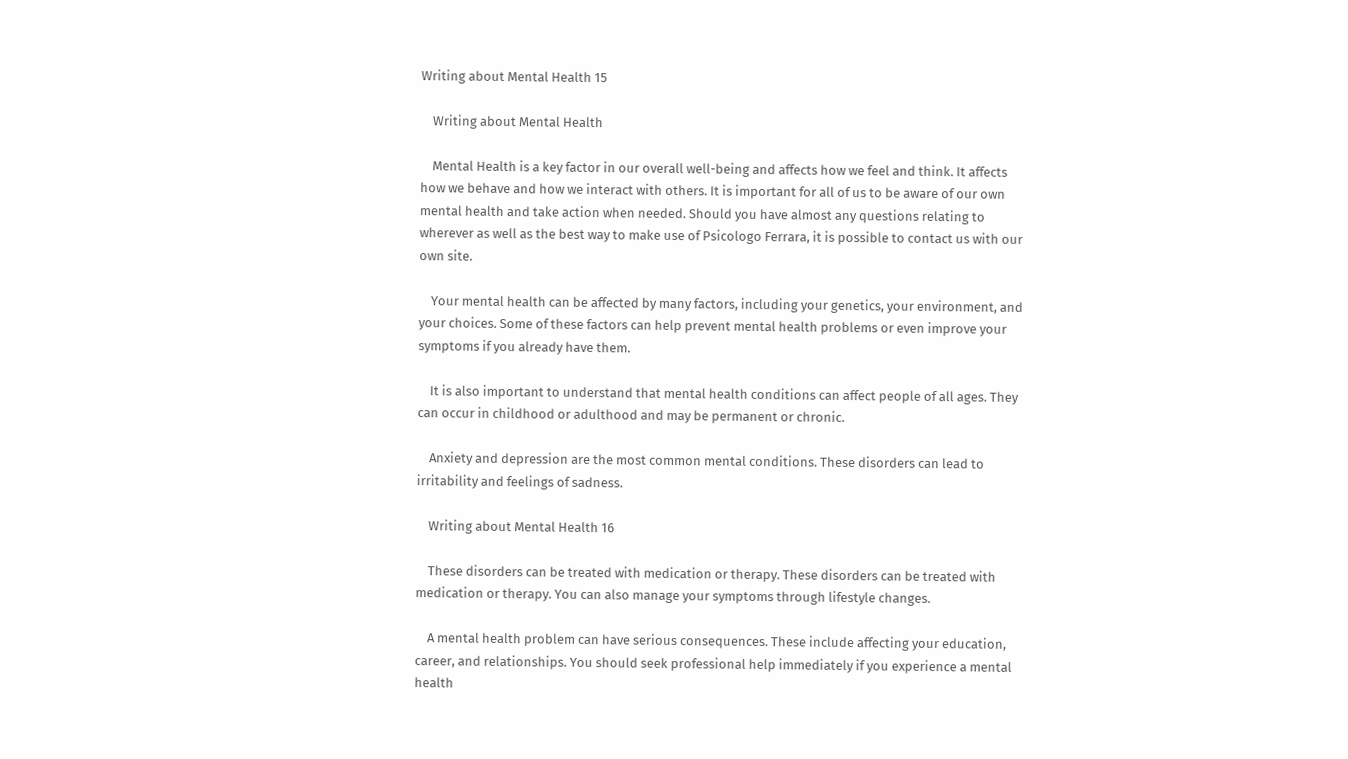Writing about Mental Health 15

    Writing about Mental Health

    Mental Health is a key factor in our overall well-being and affects how we feel and think. It affects how we behave and how we interact with others. It is important for all of us to be aware of our own mental health and take action when needed. Should you have almost any questions relating to wherever as well as the best way to make use of Psicologo Ferrara, it is possible to contact us with our own site.

    Your mental health can be affected by many factors, including your genetics, your environment, and your choices. Some of these factors can help prevent mental health problems or even improve your symptoms if you already have them.

    It is also important to understand that mental health conditions can affect people of all ages. They can occur in childhood or adulthood and may be permanent or chronic.

    Anxiety and depression are the most common mental conditions. These disorders can lead to irritability and feelings of sadness.

    Writing about Mental Health 16

    These disorders can be treated with medication or therapy. These disorders can be treated with medication or therapy. You can also manage your symptoms through lifestyle changes.

    A mental health problem can have serious consequences. These include affecting your education, career, and relationships. You should seek professional help immediately if you experience a mental health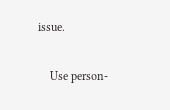issue.

    Use person-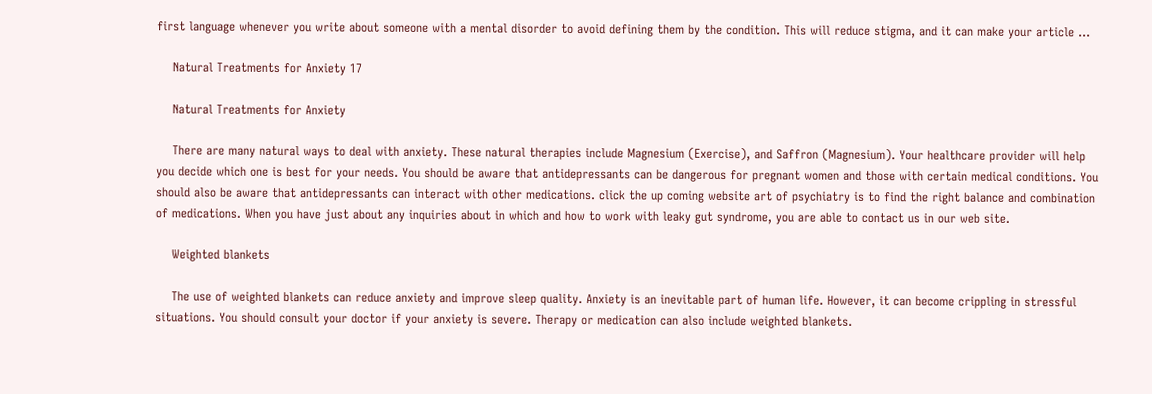first language whenever you write about someone with a mental disorder to avoid defining them by the condition. This will reduce stigma, and it can make your article …

    Natural Treatments for Anxiety 17

    Natural Treatments for Anxiety

    There are many natural ways to deal with anxiety. These natural therapies include Magnesium (Exercise), and Saffron (Magnesium). Your healthcare provider will help you decide which one is best for your needs. You should be aware that antidepressants can be dangerous for pregnant women and those with certain medical conditions. You should also be aware that antidepressants can interact with other medications. click the up coming website art of psychiatry is to find the right balance and combination of medications. When you have just about any inquiries about in which and how to work with leaky gut syndrome, you are able to contact us in our web site.

    Weighted blankets

    The use of weighted blankets can reduce anxiety and improve sleep quality. Anxiety is an inevitable part of human life. However, it can become crippling in stressful situations. You should consult your doctor if your anxiety is severe. Therapy or medication can also include weighted blankets.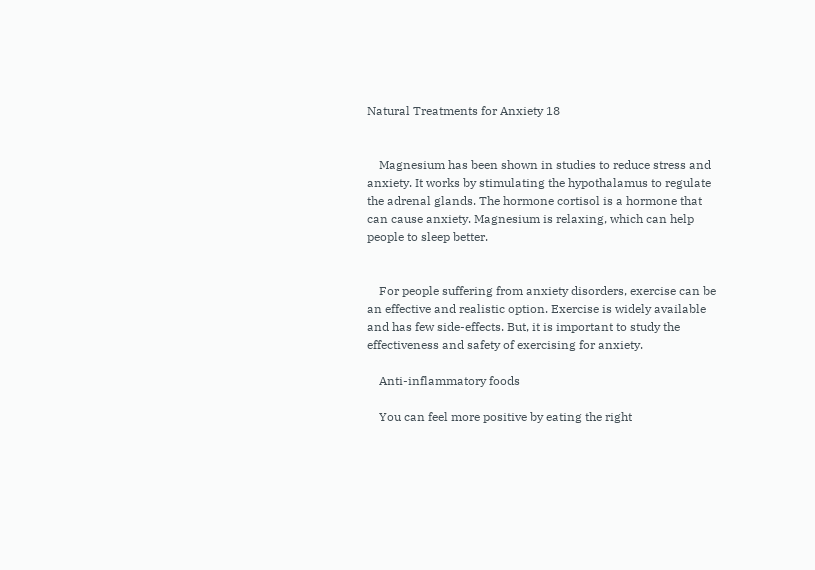Natural Treatments for Anxiety 18


    Magnesium has been shown in studies to reduce stress and anxiety. It works by stimulating the hypothalamus to regulate the adrenal glands. The hormone cortisol is a hormone that can cause anxiety. Magnesium is relaxing, which can help people to sleep better.


    For people suffering from anxiety disorders, exercise can be an effective and realistic option. Exercise is widely available and has few side-effects. But, it is important to study the effectiveness and safety of exercising for anxiety.

    Anti-inflammatory foods

    You can feel more positive by eating the right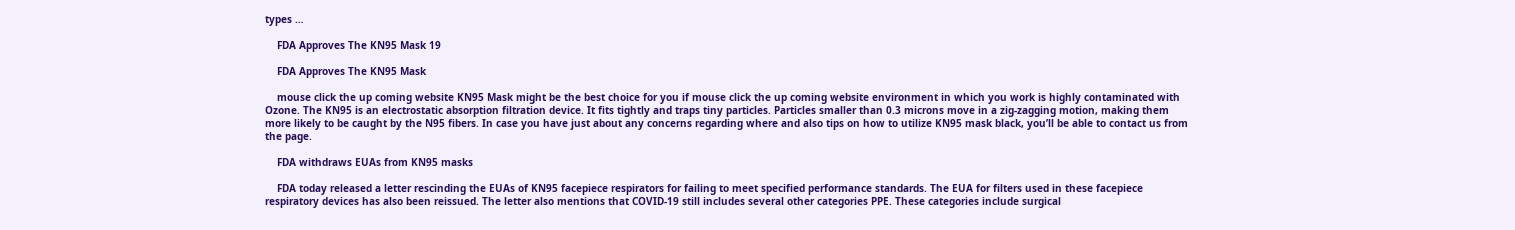types …

    FDA Approves The KN95 Mask 19

    FDA Approves The KN95 Mask

    mouse click the up coming website KN95 Mask might be the best choice for you if mouse click the up coming website environment in which you work is highly contaminated with Ozone. The KN95 is an electrostatic absorption filtration device. It fits tightly and traps tiny particles. Particles smaller than 0.3 microns move in a zig-zagging motion, making them more likely to be caught by the N95 fibers. In case you have just about any concerns regarding where and also tips on how to utilize KN95 mask black, you’ll be able to contact us from the page.

    FDA withdraws EUAs from KN95 masks

    FDA today released a letter rescinding the EUAs of KN95 facepiece respirators for failing to meet specified performance standards. The EUA for filters used in these facepiece respiratory devices has also been reissued. The letter also mentions that COVID-19 still includes several other categories PPE. These categories include surgical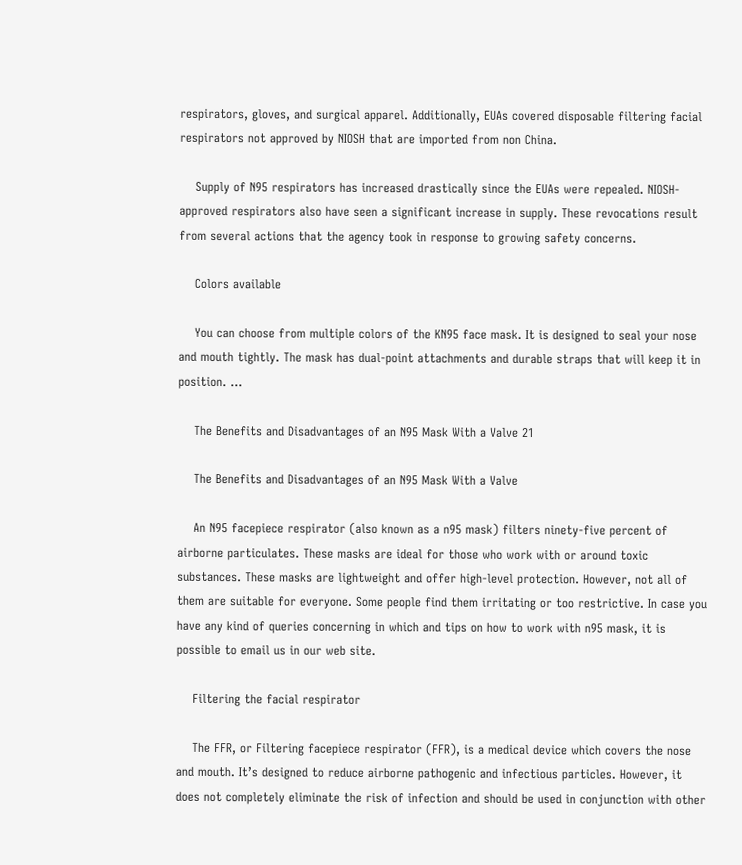respirators, gloves, and surgical apparel. Additionally, EUAs covered disposable filtering facial respirators not approved by NIOSH that are imported from non China.

    Supply of N95 respirators has increased drastically since the EUAs were repealed. NIOSH-approved respirators also have seen a significant increase in supply. These revocations result from several actions that the agency took in response to growing safety concerns.

    Colors available

    You can choose from multiple colors of the KN95 face mask. It is designed to seal your nose and mouth tightly. The mask has dual-point attachments and durable straps that will keep it in position. …

    The Benefits and Disadvantages of an N95 Mask With a Valve 21

    The Benefits and Disadvantages of an N95 Mask With a Valve

    An N95 facepiece respirator (also known as a n95 mask) filters ninety-five percent of airborne particulates. These masks are ideal for those who work with or around toxic substances. These masks are lightweight and offer high-level protection. However, not all of them are suitable for everyone. Some people find them irritating or too restrictive. In case you have any kind of queries concerning in which and tips on how to work with n95 mask, it is possible to email us in our web site.

    Filtering the facial respirator

    The FFR, or Filtering facepiece respirator (FFR), is a medical device which covers the nose and mouth. It’s designed to reduce airborne pathogenic and infectious particles. However, it does not completely eliminate the risk of infection and should be used in conjunction with other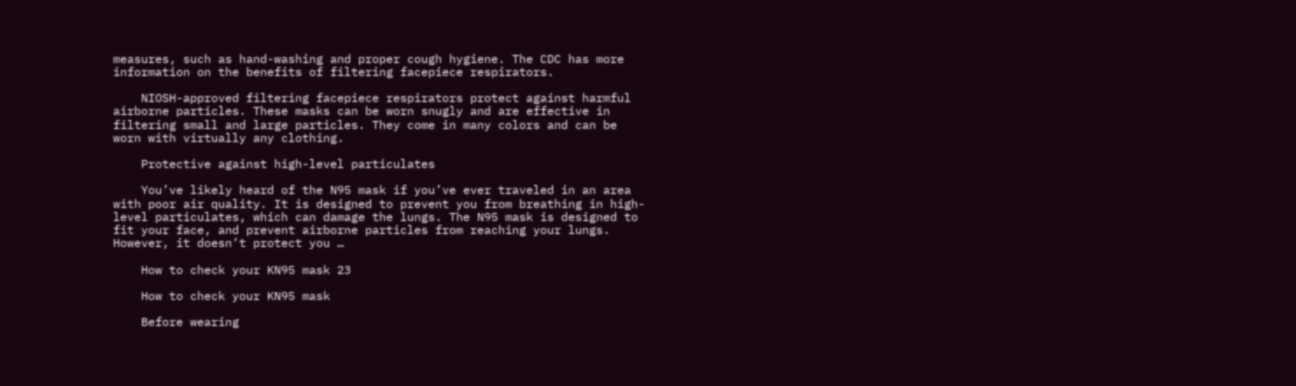measures, such as hand-washing and proper cough hygiene. The CDC has more information on the benefits of filtering facepiece respirators.

    NIOSH-approved filtering facepiece respirators protect against harmful airborne particles. These masks can be worn snugly and are effective in filtering small and large particles. They come in many colors and can be worn with virtually any clothing.

    Protective against high-level particulates

    You’ve likely heard of the N95 mask if you’ve ever traveled in an area with poor air quality. It is designed to prevent you from breathing in high-level particulates, which can damage the lungs. The N95 mask is designed to fit your face, and prevent airborne particles from reaching your lungs. However, it doesn’t protect you …

    How to check your KN95 mask 23

    How to check your KN95 mask

    Before wearing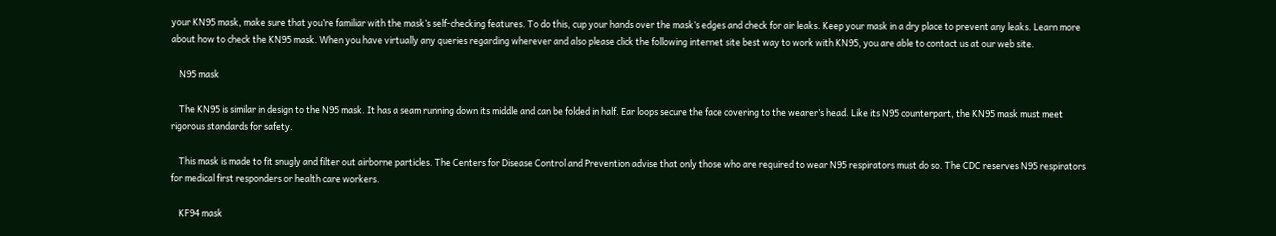your KN95 mask, make sure that you’re familiar with the mask’s self-checking features. To do this, cup your hands over the mask’s edges and check for air leaks. Keep your mask in a dry place to prevent any leaks. Learn more about how to check the KN95 mask. When you have virtually any queries regarding wherever and also please click the following internet site best way to work with KN95, you are able to contact us at our web site.

    N95 mask

    The KN95 is similar in design to the N95 mask. It has a seam running down its middle and can be folded in half. Ear loops secure the face covering to the wearer’s head. Like its N95 counterpart, the KN95 mask must meet rigorous standards for safety.

    This mask is made to fit snugly and filter out airborne particles. The Centers for Disease Control and Prevention advise that only those who are required to wear N95 respirators must do so. The CDC reserves N95 respirators for medical first responders or health care workers.

    KF94 mask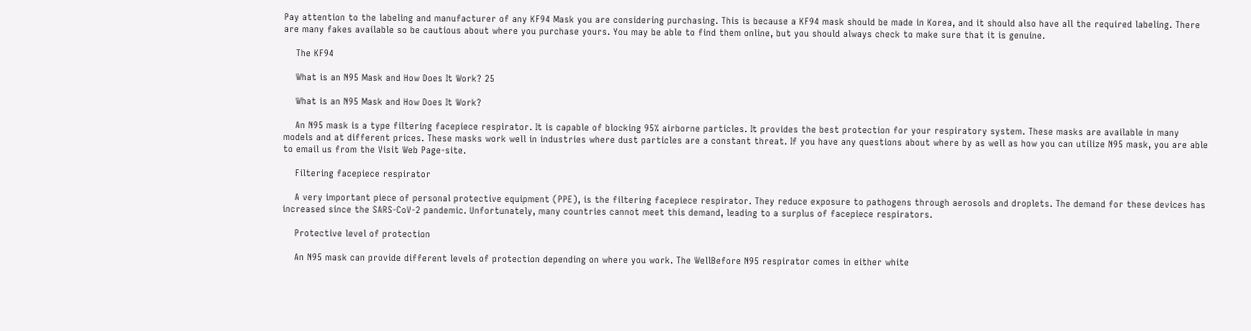Pay attention to the labeling and manufacturer of any KF94 Mask you are considering purchasing. This is because a KF94 mask should be made in Korea, and it should also have all the required labeling. There are many fakes available so be cautious about where you purchase yours. You may be able to find them online, but you should always check to make sure that it is genuine.

    The KF94

    What is an N95 Mask and How Does It Work? 25

    What is an N95 Mask and How Does It Work?

    An N95 mask is a type filtering facepiece respirator. It is capable of blocking 95% airborne particles. It provides the best protection for your respiratory system. These masks are available in many models and at different prices. These masks work well in industries where dust particles are a constant threat. If you have any questions about where by as well as how you can utilize N95 mask, you are able to email us from the Visit Web Page-site.

    Filtering facepiece respirator

    A very important piece of personal protective equipment (PPE), is the filtering facepiece respirator. They reduce exposure to pathogens through aerosols and droplets. The demand for these devices has increased since the SARS-CoV-2 pandemic. Unfortunately, many countries cannot meet this demand, leading to a surplus of facepiece respirators.

    Protective level of protection

    An N95 mask can provide different levels of protection depending on where you work. The WellBefore N95 respirator comes in either white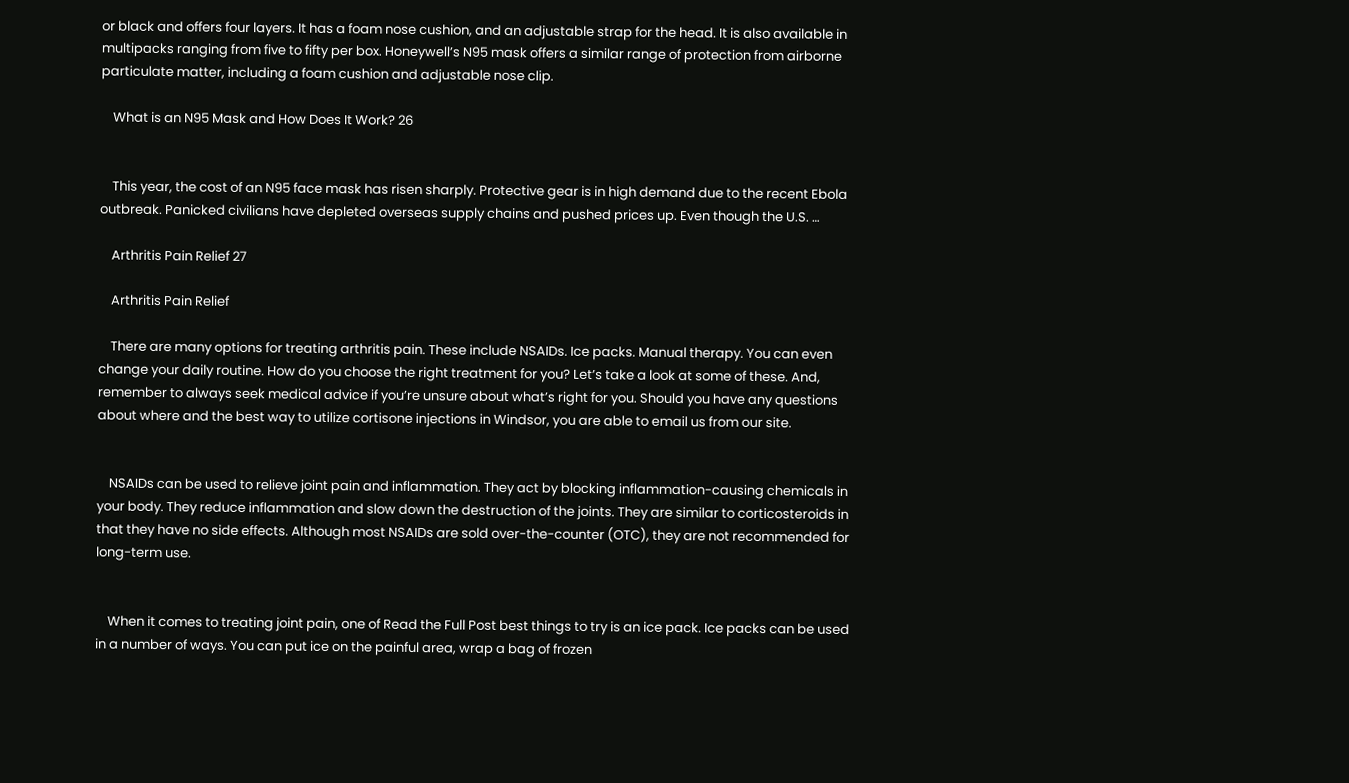or black and offers four layers. It has a foam nose cushion, and an adjustable strap for the head. It is also available in multipacks ranging from five to fifty per box. Honeywell’s N95 mask offers a similar range of protection from airborne particulate matter, including a foam cushion and adjustable nose clip.

    What is an N95 Mask and How Does It Work? 26


    This year, the cost of an N95 face mask has risen sharply. Protective gear is in high demand due to the recent Ebola outbreak. Panicked civilians have depleted overseas supply chains and pushed prices up. Even though the U.S. …

    Arthritis Pain Relief 27

    Arthritis Pain Relief

    There are many options for treating arthritis pain. These include NSAIDs. Ice packs. Manual therapy. You can even change your daily routine. How do you choose the right treatment for you? Let’s take a look at some of these. And, remember to always seek medical advice if you’re unsure about what’s right for you. Should you have any questions about where and the best way to utilize cortisone injections in Windsor, you are able to email us from our site.


    NSAIDs can be used to relieve joint pain and inflammation. They act by blocking inflammation-causing chemicals in your body. They reduce inflammation and slow down the destruction of the joints. They are similar to corticosteroids in that they have no side effects. Although most NSAIDs are sold over-the-counter (OTC), they are not recommended for long-term use.


    When it comes to treating joint pain, one of Read the Full Post best things to try is an ice pack. Ice packs can be used in a number of ways. You can put ice on the painful area, wrap a bag of frozen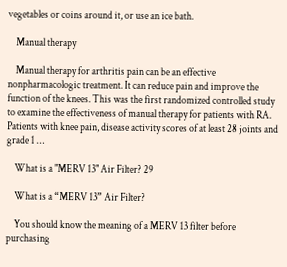vegetables or coins around it, or use an ice bath.

    Manual therapy

    Manual therapy for arthritis pain can be an effective nonpharmacologic treatment. It can reduce pain and improve the function of the knees. This was the first randomized controlled study to examine the effectiveness of manual therapy for patients with RA. Patients with knee pain, disease activity scores of at least 28 joints and grade 1 …

    What is a "MERV 13" Air Filter? 29

    What is a “MERV 13” Air Filter?

    You should know the meaning of a MERV 13 filter before purchasing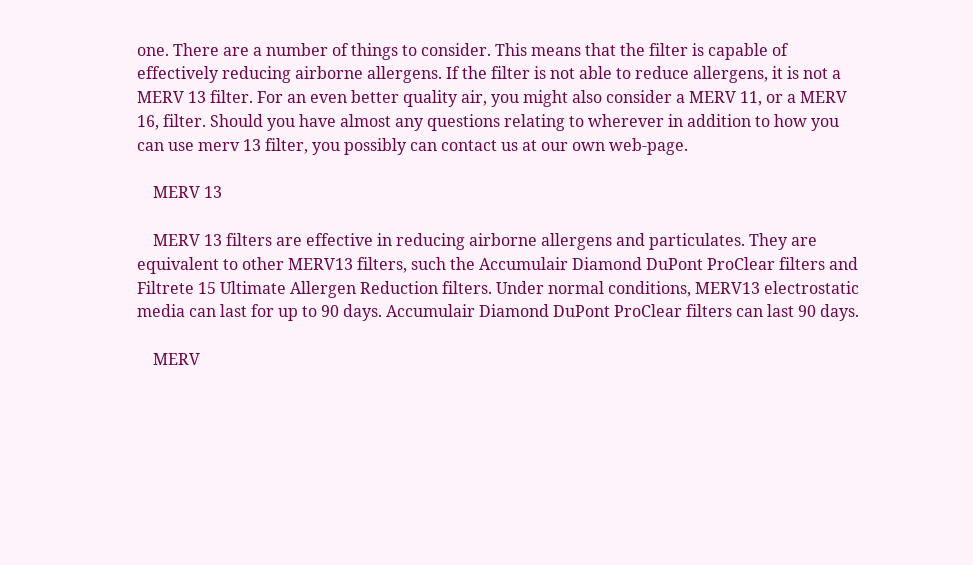one. There are a number of things to consider. This means that the filter is capable of effectively reducing airborne allergens. If the filter is not able to reduce allergens, it is not a MERV 13 filter. For an even better quality air, you might also consider a MERV 11, or a MERV 16, filter. Should you have almost any questions relating to wherever in addition to how you can use merv 13 filter, you possibly can contact us at our own web-page.

    MERV 13

    MERV 13 filters are effective in reducing airborne allergens and particulates. They are equivalent to other MERV13 filters, such the Accumulair Diamond DuPont ProClear filters and Filtrete 15 Ultimate Allergen Reduction filters. Under normal conditions, MERV13 electrostatic media can last for up to 90 days. Accumulair Diamond DuPont ProClear filters can last 90 days.

    MERV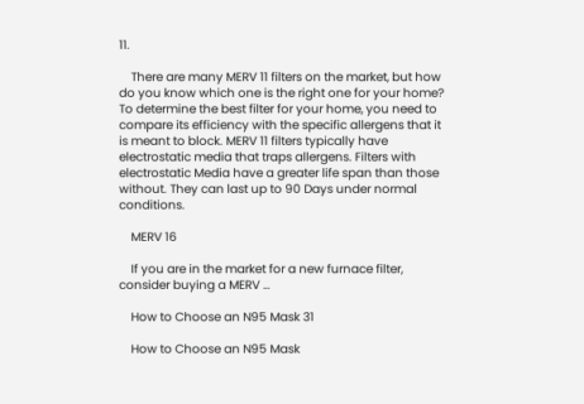11.

    There are many MERV 11 filters on the market, but how do you know which one is the right one for your home? To determine the best filter for your home, you need to compare its efficiency with the specific allergens that it is meant to block. MERV 11 filters typically have electrostatic media that traps allergens. Filters with electrostatic Media have a greater life span than those without. They can last up to 90 Days under normal conditions.

    MERV 16

    If you are in the market for a new furnace filter, consider buying a MERV …

    How to Choose an N95 Mask 31

    How to Choose an N95 Mask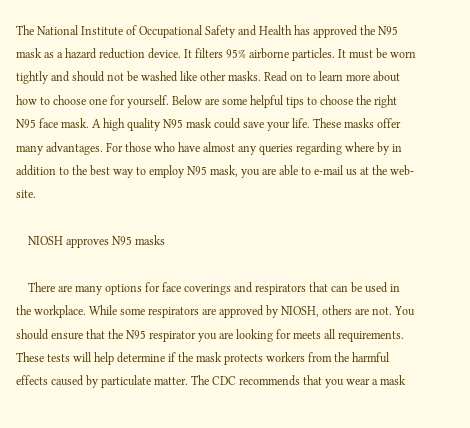The National Institute of Occupational Safety and Health has approved the N95 mask as a hazard reduction device. It filters 95% airborne particles. It must be worn tightly and should not be washed like other masks. Read on to learn more about how to choose one for yourself. Below are some helpful tips to choose the right N95 face mask. A high quality N95 mask could save your life. These masks offer many advantages. For those who have almost any queries regarding where by in addition to the best way to employ N95 mask, you are able to e-mail us at the web-site.

    NIOSH approves N95 masks

    There are many options for face coverings and respirators that can be used in the workplace. While some respirators are approved by NIOSH, others are not. You should ensure that the N95 respirator you are looking for meets all requirements. These tests will help determine if the mask protects workers from the harmful effects caused by particulate matter. The CDC recommends that you wear a mask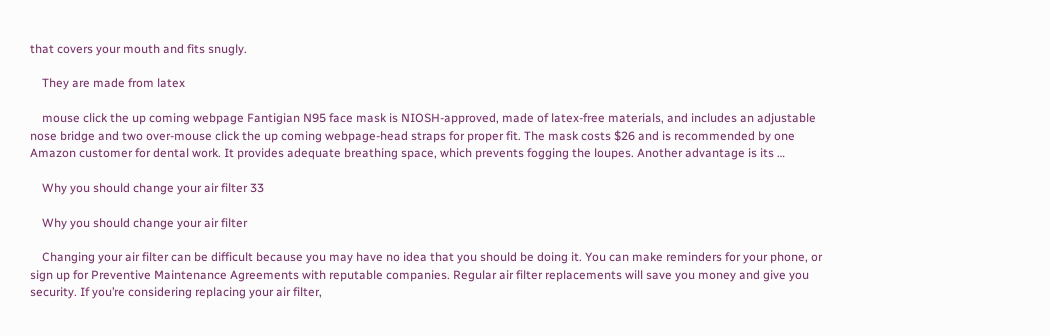that covers your mouth and fits snugly.

    They are made from latex

    mouse click the up coming webpage Fantigian N95 face mask is NIOSH-approved, made of latex-free materials, and includes an adjustable nose bridge and two over-mouse click the up coming webpage-head straps for proper fit. The mask costs $26 and is recommended by one Amazon customer for dental work. It provides adequate breathing space, which prevents fogging the loupes. Another advantage is its …

    Why you should change your air filter 33

    Why you should change your air filter

    Changing your air filter can be difficult because you may have no idea that you should be doing it. You can make reminders for your phone, or sign up for Preventive Maintenance Agreements with reputable companies. Regular air filter replacements will save you money and give you security. If you’re considering replacing your air filter,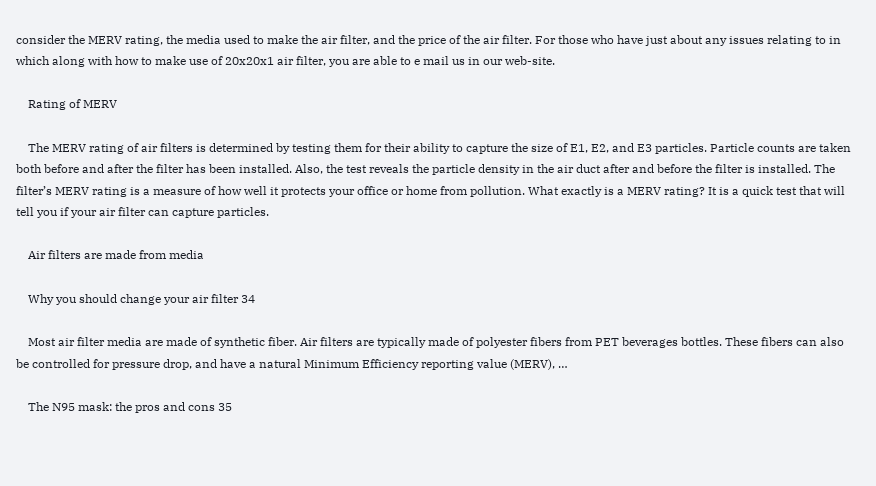consider the MERV rating, the media used to make the air filter, and the price of the air filter. For those who have just about any issues relating to in which along with how to make use of 20x20x1 air filter, you are able to e mail us in our web-site.

    Rating of MERV

    The MERV rating of air filters is determined by testing them for their ability to capture the size of E1, E2, and E3 particles. Particle counts are taken both before and after the filter has been installed. Also, the test reveals the particle density in the air duct after and before the filter is installed. The filter’s MERV rating is a measure of how well it protects your office or home from pollution. What exactly is a MERV rating? It is a quick test that will tell you if your air filter can capture particles.

    Air filters are made from media

    Why you should change your air filter 34

    Most air filter media are made of synthetic fiber. Air filters are typically made of polyester fibers from PET beverages bottles. These fibers can also be controlled for pressure drop, and have a natural Minimum Efficiency reporting value (MERV), …

    The N95 mask: the pros and cons 35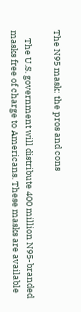The N95 mask: the pros and cons

    The U.S. government will distribute 400 million N95-branded masks free of charge to Americans. These masks are available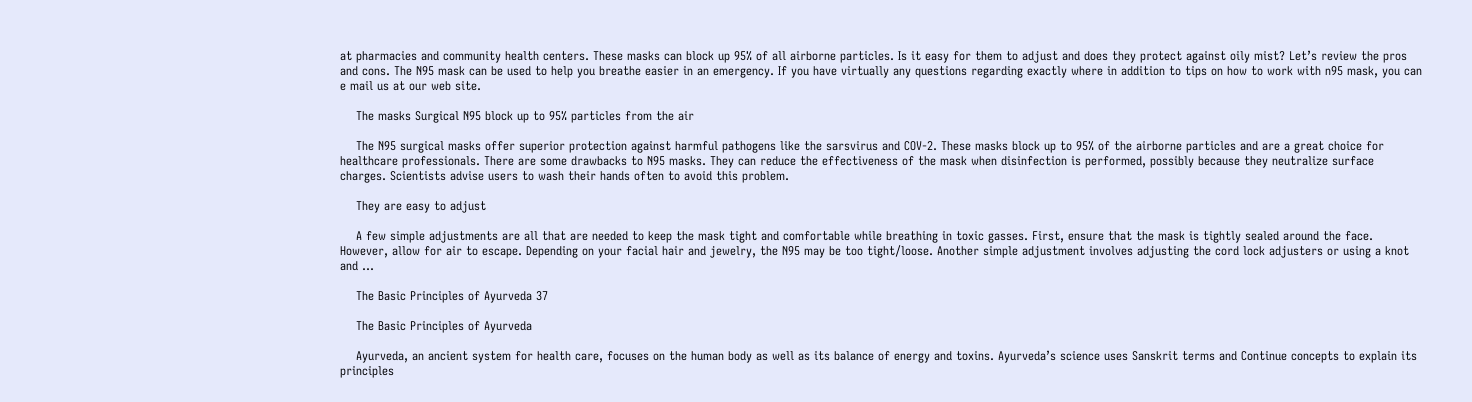at pharmacies and community health centers. These masks can block up 95% of all airborne particles. Is it easy for them to adjust and does they protect against oily mist? Let’s review the pros and cons. The N95 mask can be used to help you breathe easier in an emergency. If you have virtually any questions regarding exactly where in addition to tips on how to work with n95 mask, you can e mail us at our web site.

    The masks Surgical N95 block up to 95% particles from the air

    The N95 surgical masks offer superior protection against harmful pathogens like the sarsvirus and COV-2. These masks block up to 95% of the airborne particles and are a great choice for healthcare professionals. There are some drawbacks to N95 masks. They can reduce the effectiveness of the mask when disinfection is performed, possibly because they neutralize surface charges. Scientists advise users to wash their hands often to avoid this problem.

    They are easy to adjust

    A few simple adjustments are all that are needed to keep the mask tight and comfortable while breathing in toxic gasses. First, ensure that the mask is tightly sealed around the face. However, allow for air to escape. Depending on your facial hair and jewelry, the N95 may be too tight/loose. Another simple adjustment involves adjusting the cord lock adjusters or using a knot and …

    The Basic Principles of Ayurveda 37

    The Basic Principles of Ayurveda

    Ayurveda, an ancient system for health care, focuses on the human body as well as its balance of energy and toxins. Ayurveda’s science uses Sanskrit terms and Continue concepts to explain its principles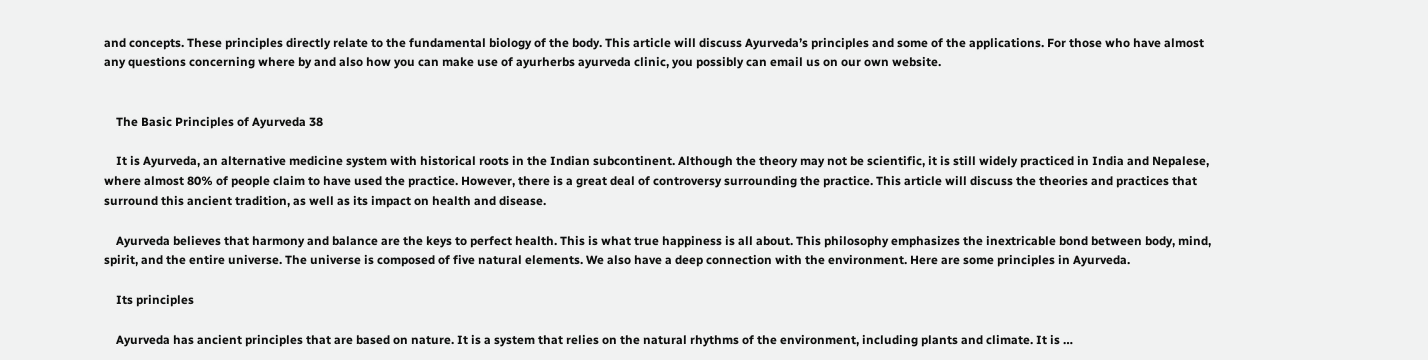and concepts. These principles directly relate to the fundamental biology of the body. This article will discuss Ayurveda’s principles and some of the applications. For those who have almost any questions concerning where by and also how you can make use of ayurherbs ayurveda clinic, you possibly can email us on our own website.


    The Basic Principles of Ayurveda 38

    It is Ayurveda, an alternative medicine system with historical roots in the Indian subcontinent. Although the theory may not be scientific, it is still widely practiced in India and Nepalese, where almost 80% of people claim to have used the practice. However, there is a great deal of controversy surrounding the practice. This article will discuss the theories and practices that surround this ancient tradition, as well as its impact on health and disease.

    Ayurveda believes that harmony and balance are the keys to perfect health. This is what true happiness is all about. This philosophy emphasizes the inextricable bond between body, mind, spirit, and the entire universe. The universe is composed of five natural elements. We also have a deep connection with the environment. Here are some principles in Ayurveda.

    Its principles

    Ayurveda has ancient principles that are based on nature. It is a system that relies on the natural rhythms of the environment, including plants and climate. It is …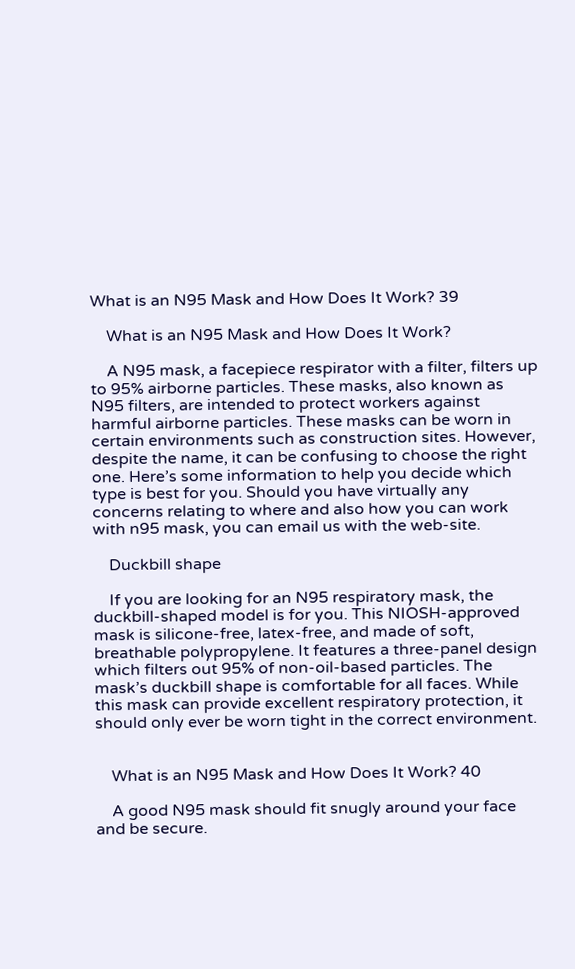What is an N95 Mask and How Does It Work? 39

    What is an N95 Mask and How Does It Work?

    A N95 mask, a facepiece respirator with a filter, filters up to 95% airborne particles. These masks, also known as N95 filters, are intended to protect workers against harmful airborne particles. These masks can be worn in certain environments such as construction sites. However, despite the name, it can be confusing to choose the right one. Here’s some information to help you decide which type is best for you. Should you have virtually any concerns relating to where and also how you can work with n95 mask, you can email us with the web-site.

    Duckbill shape

    If you are looking for an N95 respiratory mask, the duckbill-shaped model is for you. This NIOSH-approved mask is silicone-free, latex-free, and made of soft, breathable polypropylene. It features a three-panel design which filters out 95% of non-oil-based particles. The mask’s duckbill shape is comfortable for all faces. While this mask can provide excellent respiratory protection, it should only ever be worn tight in the correct environment.


    What is an N95 Mask and How Does It Work? 40

    A good N95 mask should fit snugly around your face and be secure.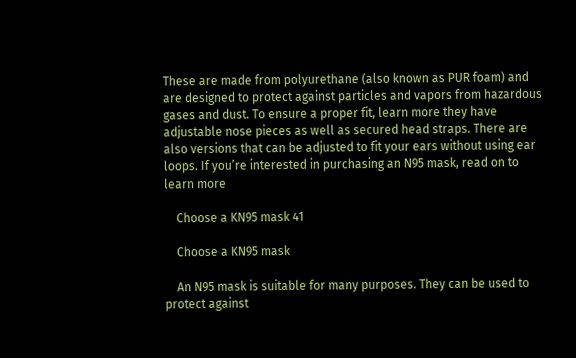These are made from polyurethane (also known as PUR foam) and are designed to protect against particles and vapors from hazardous gases and dust. To ensure a proper fit, learn more they have adjustable nose pieces as well as secured head straps. There are also versions that can be adjusted to fit your ears without using ear loops. If you’re interested in purchasing an N95 mask, read on to learn more

    Choose a KN95 mask 41

    Choose a KN95 mask

    An N95 mask is suitable for many purposes. They can be used to protect against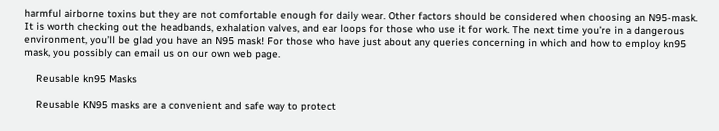harmful airborne toxins but they are not comfortable enough for daily wear. Other factors should be considered when choosing an N95-mask. It is worth checking out the headbands, exhalation valves, and ear loops for those who use it for work. The next time you’re in a dangerous environment, you’ll be glad you have an N95 mask! For those who have just about any queries concerning in which and how to employ kn95 mask, you possibly can email us on our own web page.

    Reusable kn95 Masks

    Reusable KN95 masks are a convenient and safe way to protect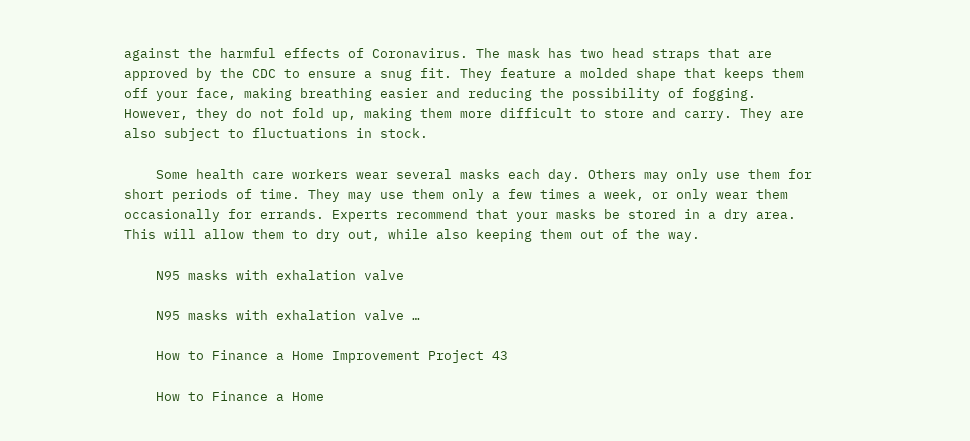against the harmful effects of Coronavirus. The mask has two head straps that are approved by the CDC to ensure a snug fit. They feature a molded shape that keeps them off your face, making breathing easier and reducing the possibility of fogging. However, they do not fold up, making them more difficult to store and carry. They are also subject to fluctuations in stock.

    Some health care workers wear several masks each day. Others may only use them for short periods of time. They may use them only a few times a week, or only wear them occasionally for errands. Experts recommend that your masks be stored in a dry area. This will allow them to dry out, while also keeping them out of the way.

    N95 masks with exhalation valve

    N95 masks with exhalation valve …

    How to Finance a Home Improvement Project 43

    How to Finance a Home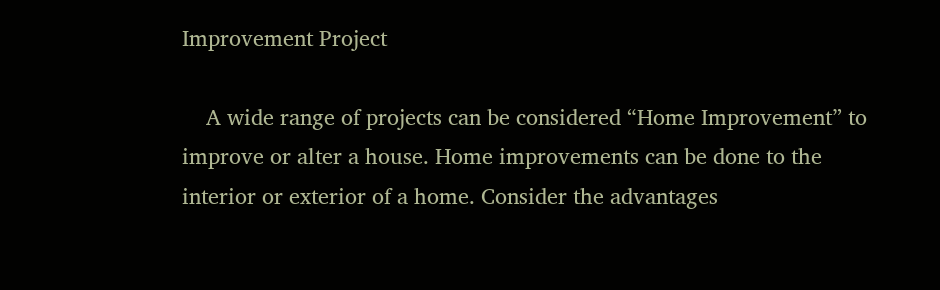Improvement Project

    A wide range of projects can be considered “Home Improvement” to improve or alter a house. Home improvements can be done to the interior or exterior of a home. Consider the advantages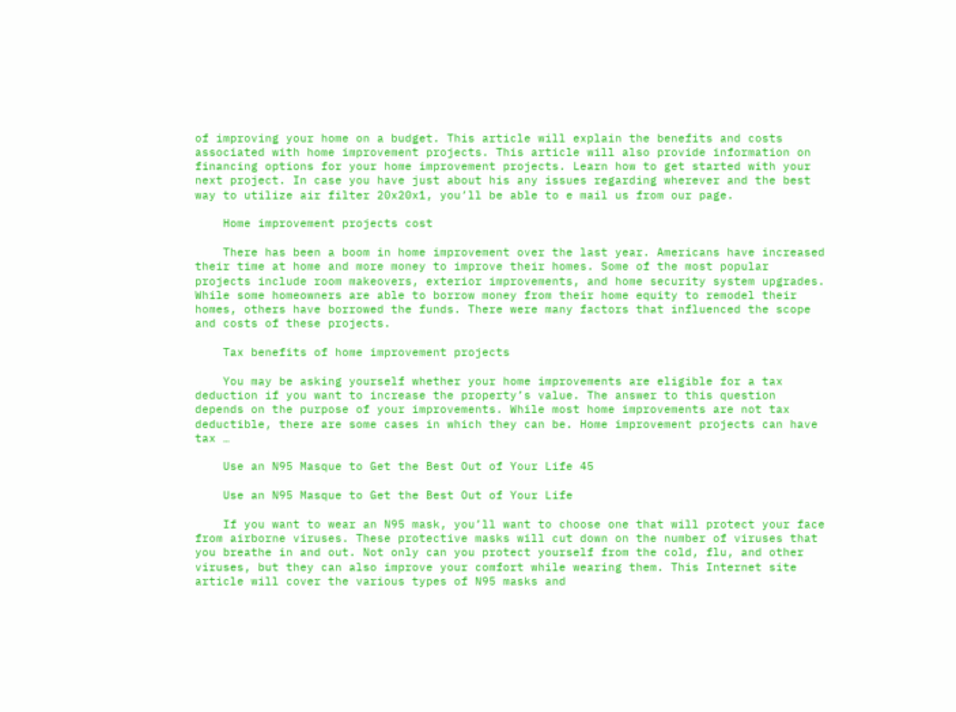of improving your home on a budget. This article will explain the benefits and costs associated with home improvement projects. This article will also provide information on financing options for your home improvement projects. Learn how to get started with your next project. In case you have just about his any issues regarding wherever and the best way to utilize air filter 20x20x1, you’ll be able to e mail us from our page.

    Home improvement projects cost

    There has been a boom in home improvement over the last year. Americans have increased their time at home and more money to improve their homes. Some of the most popular projects include room makeovers, exterior improvements, and home security system upgrades. While some homeowners are able to borrow money from their home equity to remodel their homes, others have borrowed the funds. There were many factors that influenced the scope and costs of these projects.

    Tax benefits of home improvement projects

    You may be asking yourself whether your home improvements are eligible for a tax deduction if you want to increase the property’s value. The answer to this question depends on the purpose of your improvements. While most home improvements are not tax deductible, there are some cases in which they can be. Home improvement projects can have tax …

    Use an N95 Masque to Get the Best Out of Your Life 45

    Use an N95 Masque to Get the Best Out of Your Life

    If you want to wear an N95 mask, you’ll want to choose one that will protect your face from airborne viruses. These protective masks will cut down on the number of viruses that you breathe in and out. Not only can you protect yourself from the cold, flu, and other viruses, but they can also improve your comfort while wearing them. This Internet site article will cover the various types of N95 masks and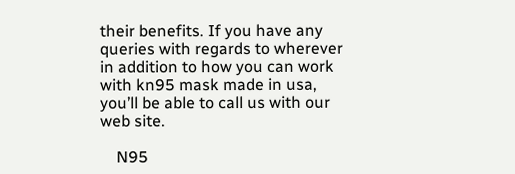their benefits. If you have any queries with regards to wherever in addition to how you can work with kn95 mask made in usa, you’ll be able to call us with our web site.

    N95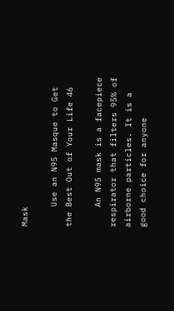Mask

    Use an N95 Masque to Get the Best Out of Your Life 46

    An N95 mask is a facepiece respirator that filters 95% of airborne particles. It is a good choice for anyone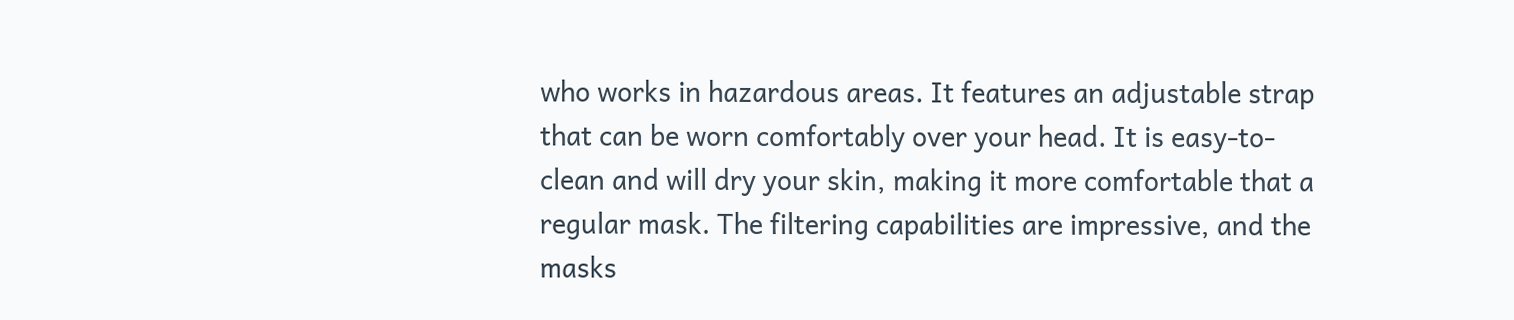who works in hazardous areas. It features an adjustable strap that can be worn comfortably over your head. It is easy-to-clean and will dry your skin, making it more comfortable that a regular mask. The filtering capabilities are impressive, and the masks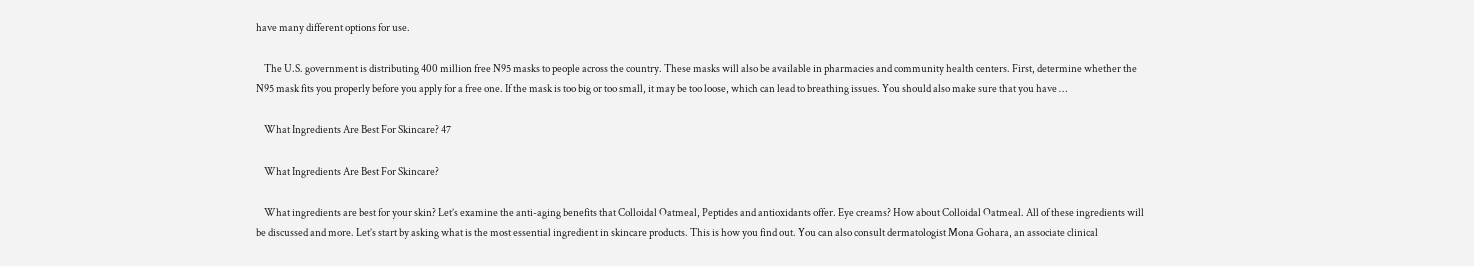have many different options for use.

    The U.S. government is distributing 400 million free N95 masks to people across the country. These masks will also be available in pharmacies and community health centers. First, determine whether the N95 mask fits you properly before you apply for a free one. If the mask is too big or too small, it may be too loose, which can lead to breathing issues. You should also make sure that you have …

    What Ingredients Are Best For Skincare? 47

    What Ingredients Are Best For Skincare?

    What ingredients are best for your skin? Let’s examine the anti-aging benefits that Colloidal Oatmeal, Peptides and antioxidants offer. Eye creams? How about Colloidal Oatmeal. All of these ingredients will be discussed and more. Let’s start by asking what is the most essential ingredient in skincare products. This is how you find out. You can also consult dermatologist Mona Gohara, an associate clinical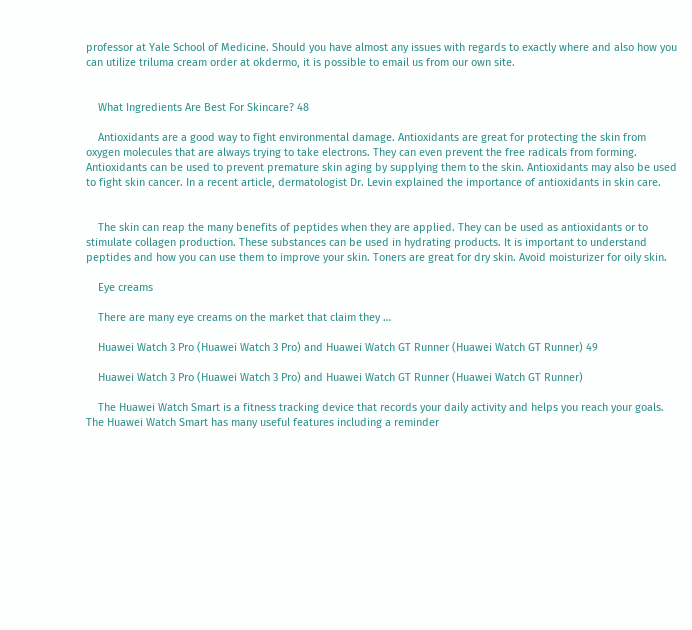professor at Yale School of Medicine. Should you have almost any issues with regards to exactly where and also how you can utilize triluma cream order at okdermo, it is possible to email us from our own site.


    What Ingredients Are Best For Skincare? 48

    Antioxidants are a good way to fight environmental damage. Antioxidants are great for protecting the skin from oxygen molecules that are always trying to take electrons. They can even prevent the free radicals from forming. Antioxidants can be used to prevent premature skin aging by supplying them to the skin. Antioxidants may also be used to fight skin cancer. In a recent article, dermatologist Dr. Levin explained the importance of antioxidants in skin care.


    The skin can reap the many benefits of peptides when they are applied. They can be used as antioxidants or to stimulate collagen production. These substances can be used in hydrating products. It is important to understand peptides and how you can use them to improve your skin. Toners are great for dry skin. Avoid moisturizer for oily skin.

    Eye creams

    There are many eye creams on the market that claim they …

    Huawei Watch 3 Pro (Huawei Watch 3 Pro) and Huawei Watch GT Runner (Huawei Watch GT Runner) 49

    Huawei Watch 3 Pro (Huawei Watch 3 Pro) and Huawei Watch GT Runner (Huawei Watch GT Runner)

    The Huawei Watch Smart is a fitness tracking device that records your daily activity and helps you reach your goals. The Huawei Watch Smart has many useful features including a reminder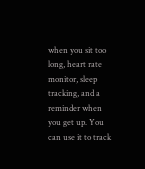when you sit too long, heart rate monitor, sleep tracking, and a reminder when you get up. You can use it to track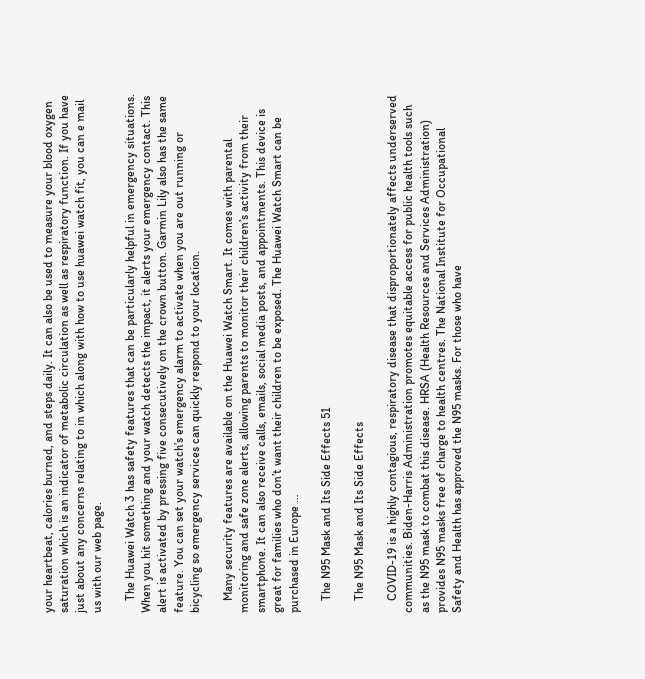your heartbeat, calories burned, and steps daily. It can also be used to measure your blood oxygen saturation which is an indicator of metabolic circulation as well as respiratory function. If you have just about any concerns relating to in which along with how to use huawei watch fit, you can e mail us with our web page.

    The Huawei Watch 3 has safety features that can be particularly helpful in emergency situations. When you hit something and your watch detects the impact, it alerts your emergency contact. This alert is activated by pressing five consecutively on the crown button. Garmin Lily also has the same feature. You can set your watch’s emergency alarm to activate when you are out running or bicycling so emergency services can quickly respond to your location.

    Many security features are available on the Huawei Watch Smart. It comes with parental monitoring and safe zone alerts, allowing parents to monitor their children’s activity from their smartphone. It can also receive calls, emails, social media posts, and appointments. This device is great for families who don’t want their children to be exposed. The Huawei Watch Smart can be purchased in Europe …

    The N95 Mask and Its Side Effects 51

    The N95 Mask and Its Side Effects

    COVID-19 is a highly contagious, respiratory disease that disproportionately affects underserved communities. Biden-Harris Administration promotes equitable access for public health tools such as the N95 mask to combat this disease. HRSA (Health Resources and Services Administration) provides N95 masks free of charge to health centres. The National Institute for Occupational Safety and Health has approved the N95 masks. For those who have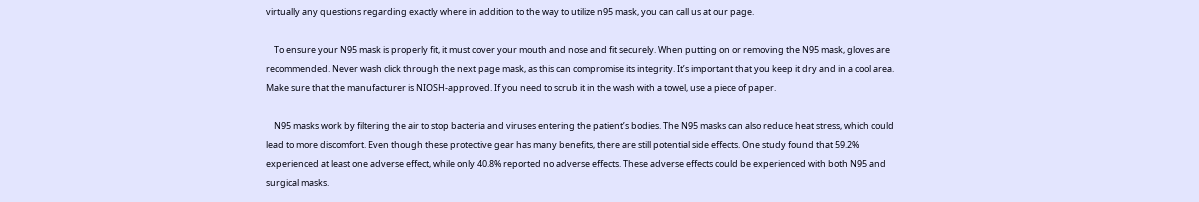virtually any questions regarding exactly where in addition to the way to utilize n95 mask, you can call us at our page.

    To ensure your N95 mask is properly fit, it must cover your mouth and nose and fit securely. When putting on or removing the N95 mask, gloves are recommended. Never wash click through the next page mask, as this can compromise its integrity. It’s important that you keep it dry and in a cool area. Make sure that the manufacturer is NIOSH-approved. If you need to scrub it in the wash with a towel, use a piece of paper.

    N95 masks work by filtering the air to stop bacteria and viruses entering the patient’s bodies. The N95 masks can also reduce heat stress, which could lead to more discomfort. Even though these protective gear has many benefits, there are still potential side effects. One study found that 59.2% experienced at least one adverse effect, while only 40.8% reported no adverse effects. These adverse effects could be experienced with both N95 and surgical masks.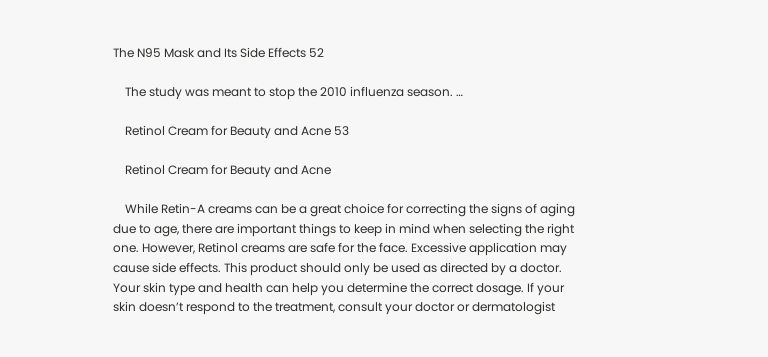The N95 Mask and Its Side Effects 52

    The study was meant to stop the 2010 influenza season. …

    Retinol Cream for Beauty and Acne 53

    Retinol Cream for Beauty and Acne

    While Retin-A creams can be a great choice for correcting the signs of aging due to age, there are important things to keep in mind when selecting the right one. However, Retinol creams are safe for the face. Excessive application may cause side effects. This product should only be used as directed by a doctor. Your skin type and health can help you determine the correct dosage. If your skin doesn’t respond to the treatment, consult your doctor or dermatologist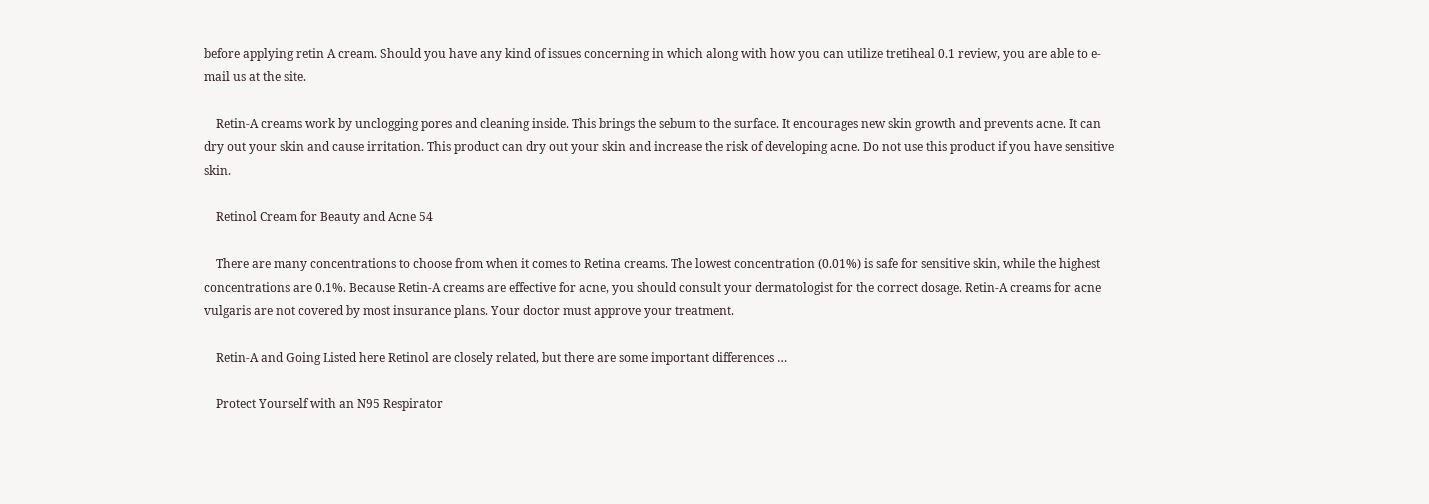before applying retin A cream. Should you have any kind of issues concerning in which along with how you can utilize tretiheal 0.1 review, you are able to e-mail us at the site.

    Retin-A creams work by unclogging pores and cleaning inside. This brings the sebum to the surface. It encourages new skin growth and prevents acne. It can dry out your skin and cause irritation. This product can dry out your skin and increase the risk of developing acne. Do not use this product if you have sensitive skin.

    Retinol Cream for Beauty and Acne 54

    There are many concentrations to choose from when it comes to Retina creams. The lowest concentration (0.01%) is safe for sensitive skin, while the highest concentrations are 0.1%. Because Retin-A creams are effective for acne, you should consult your dermatologist for the correct dosage. Retin-A creams for acne vulgaris are not covered by most insurance plans. Your doctor must approve your treatment.

    Retin-A and Going Listed here Retinol are closely related, but there are some important differences …

    Protect Yourself with an N95 Respirator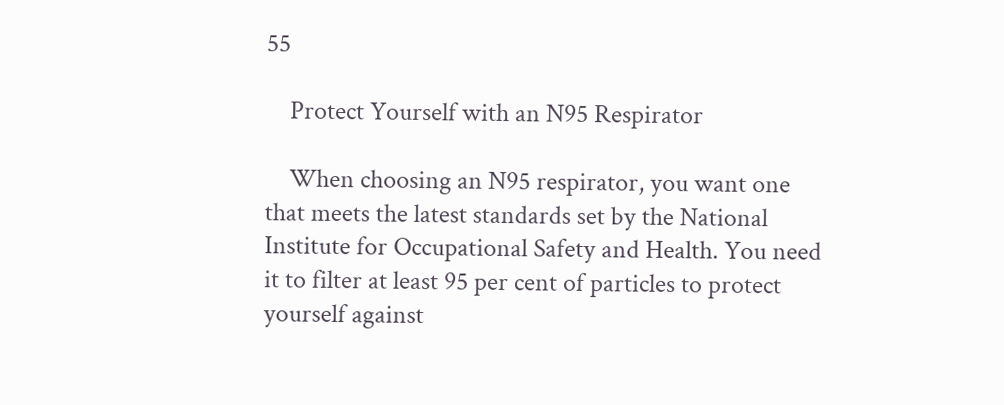55

    Protect Yourself with an N95 Respirator

    When choosing an N95 respirator, you want one that meets the latest standards set by the National Institute for Occupational Safety and Health. You need it to filter at least 95 per cent of particles to protect yourself against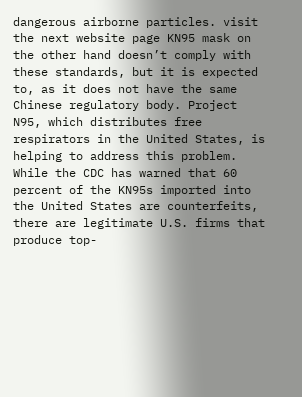dangerous airborne particles. visit the next website page KN95 mask on the other hand doesn’t comply with these standards, but it is expected to, as it does not have the same Chinese regulatory body. Project N95, which distributes free respirators in the United States, is helping to address this problem. While the CDC has warned that 60 percent of the KN95s imported into the United States are counterfeits, there are legitimate U.S. firms that produce top-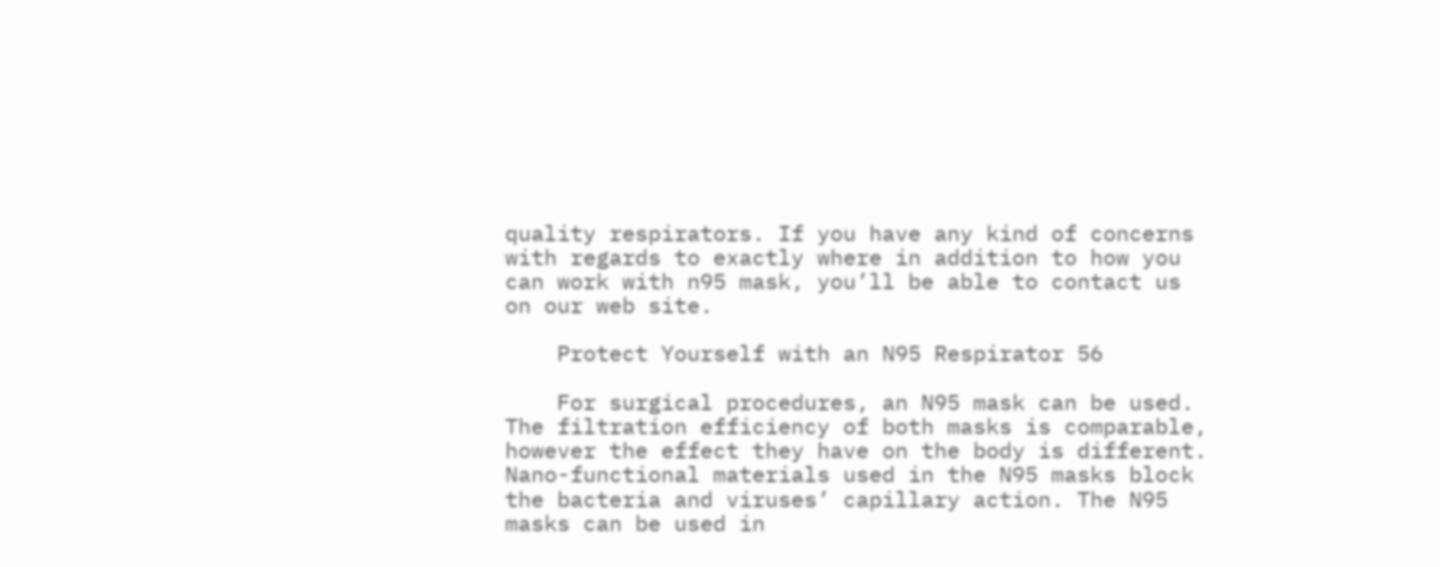quality respirators. If you have any kind of concerns with regards to exactly where in addition to how you can work with n95 mask, you’ll be able to contact us on our web site.

    Protect Yourself with an N95 Respirator 56

    For surgical procedures, an N95 mask can be used. The filtration efficiency of both masks is comparable, however the effect they have on the body is different. Nano-functional materials used in the N95 masks block the bacteria and viruses’ capillary action. The N95 masks can be used in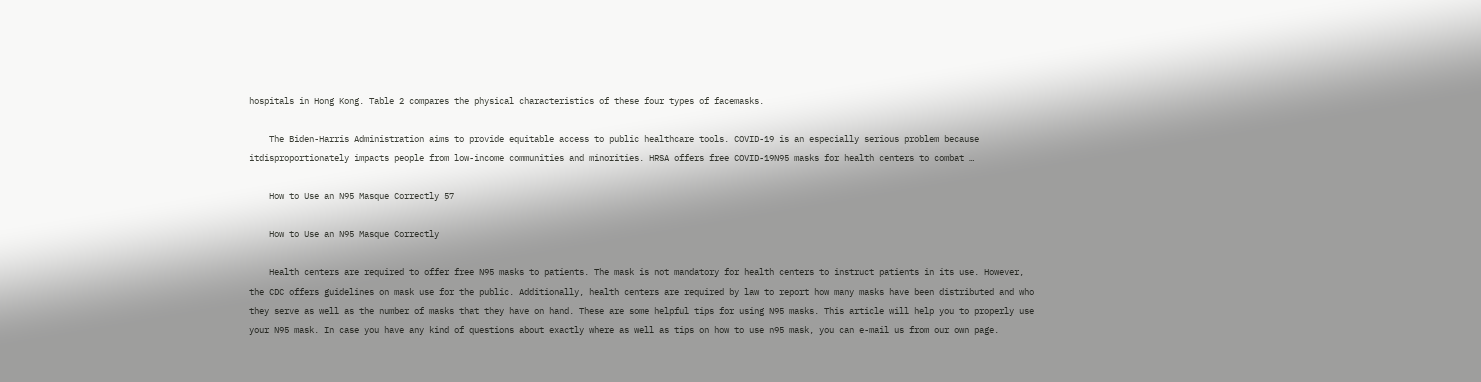hospitals in Hong Kong. Table 2 compares the physical characteristics of these four types of facemasks.

    The Biden-Harris Administration aims to provide equitable access to public healthcare tools. COVID-19 is an especially serious problem because itdisproportionately impacts people from low-income communities and minorities. HRSA offers free COVID-19N95 masks for health centers to combat …

    How to Use an N95 Masque Correctly 57

    How to Use an N95 Masque Correctly

    Health centers are required to offer free N95 masks to patients. The mask is not mandatory for health centers to instruct patients in its use. However, the CDC offers guidelines on mask use for the public. Additionally, health centers are required by law to report how many masks have been distributed and who they serve as well as the number of masks that they have on hand. These are some helpful tips for using N95 masks. This article will help you to properly use your N95 mask. In case you have any kind of questions about exactly where as well as tips on how to use n95 mask, you can e-mail us from our own page.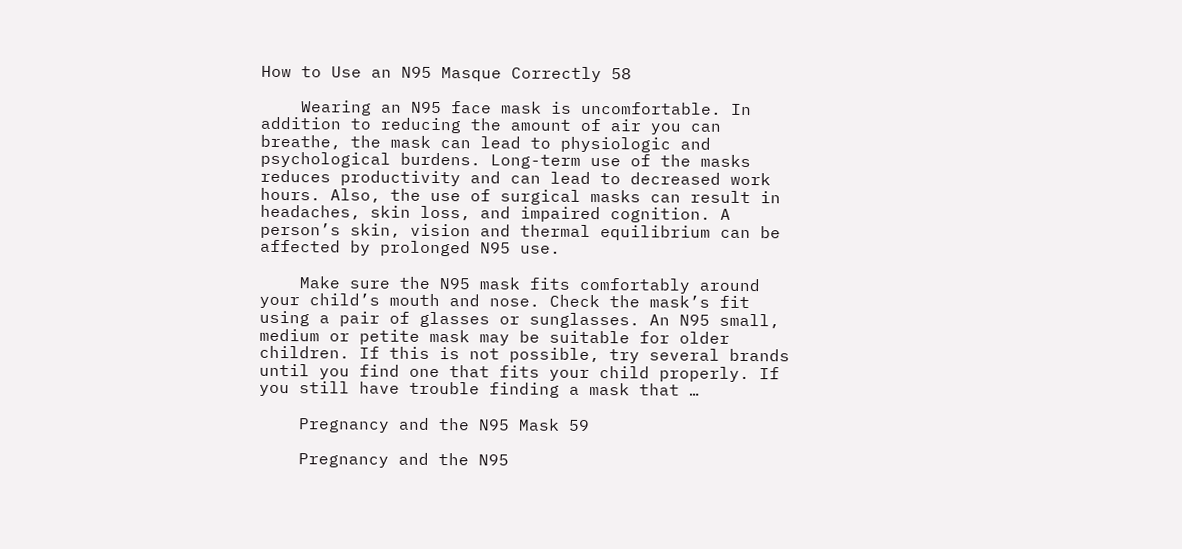How to Use an N95 Masque Correctly 58

    Wearing an N95 face mask is uncomfortable. In addition to reducing the amount of air you can breathe, the mask can lead to physiologic and psychological burdens. Long-term use of the masks reduces productivity and can lead to decreased work hours. Also, the use of surgical masks can result in headaches, skin loss, and impaired cognition. A person’s skin, vision and thermal equilibrium can be affected by prolonged N95 use.

    Make sure the N95 mask fits comfortably around your child’s mouth and nose. Check the mask’s fit using a pair of glasses or sunglasses. An N95 small, medium or petite mask may be suitable for older children. If this is not possible, try several brands until you find one that fits your child properly. If you still have trouble finding a mask that …

    Pregnancy and the N95 Mask 59

    Pregnancy and the N95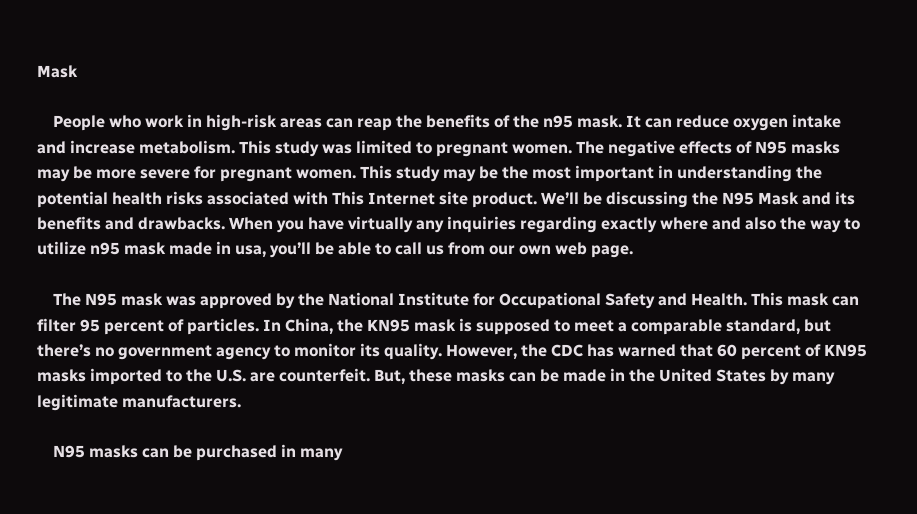Mask

    People who work in high-risk areas can reap the benefits of the n95 mask. It can reduce oxygen intake and increase metabolism. This study was limited to pregnant women. The negative effects of N95 masks may be more severe for pregnant women. This study may be the most important in understanding the potential health risks associated with This Internet site product. We’ll be discussing the N95 Mask and its benefits and drawbacks. When you have virtually any inquiries regarding exactly where and also the way to utilize n95 mask made in usa, you’ll be able to call us from our own web page.

    The N95 mask was approved by the National Institute for Occupational Safety and Health. This mask can filter 95 percent of particles. In China, the KN95 mask is supposed to meet a comparable standard, but there’s no government agency to monitor its quality. However, the CDC has warned that 60 percent of KN95 masks imported to the U.S. are counterfeit. But, these masks can be made in the United States by many legitimate manufacturers.

    N95 masks can be purchased in many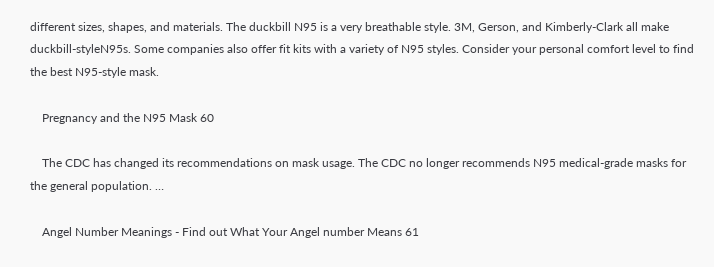different sizes, shapes, and materials. The duckbill N95 is a very breathable style. 3M, Gerson, and Kimberly-Clark all make duckbill-styleN95s. Some companies also offer fit kits with a variety of N95 styles. Consider your personal comfort level to find the best N95-style mask.

    Pregnancy and the N95 Mask 60

    The CDC has changed its recommendations on mask usage. The CDC no longer recommends N95 medical-grade masks for the general population. …

    Angel Number Meanings - Find out What Your Angel number Means 61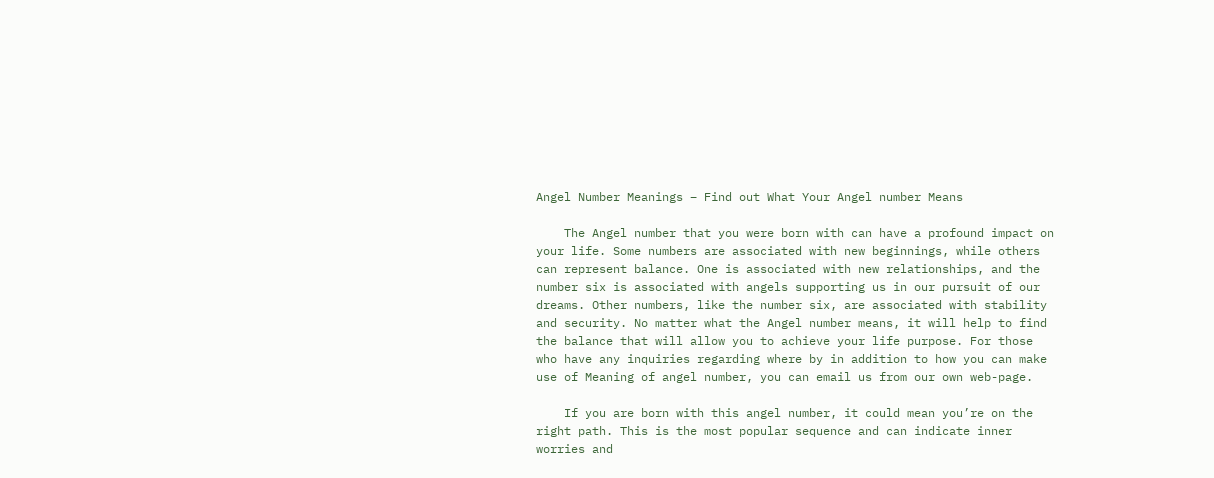Angel Number Meanings – Find out What Your Angel number Means

    The Angel number that you were born with can have a profound impact on your life. Some numbers are associated with new beginnings, while others can represent balance. One is associated with new relationships, and the number six is associated with angels supporting us in our pursuit of our dreams. Other numbers, like the number six, are associated with stability and security. No matter what the Angel number means, it will help to find the balance that will allow you to achieve your life purpose. For those who have any inquiries regarding where by in addition to how you can make use of Meaning of angel number, you can email us from our own web-page.

    If you are born with this angel number, it could mean you’re on the right path. This is the most popular sequence and can indicate inner worries and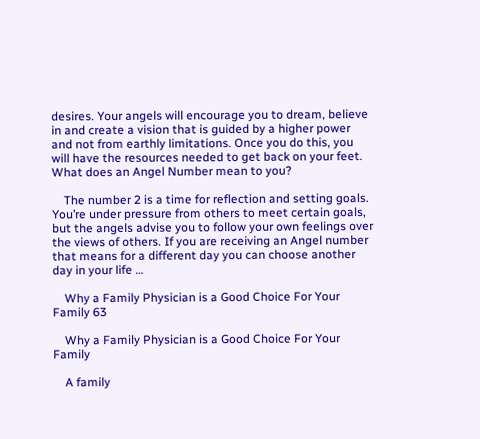desires. Your angels will encourage you to dream, believe in and create a vision that is guided by a higher power and not from earthly limitations. Once you do this, you will have the resources needed to get back on your feet. What does an Angel Number mean to you?

    The number 2 is a time for reflection and setting goals. You’re under pressure from others to meet certain goals, but the angels advise you to follow your own feelings over the views of others. If you are receiving an Angel number that means for a different day you can choose another day in your life …

    Why a Family Physician is a Good Choice For Your Family 63

    Why a Family Physician is a Good Choice For Your Family

    A family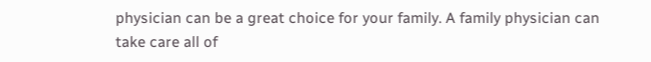physician can be a great choice for your family. A family physician can take care all of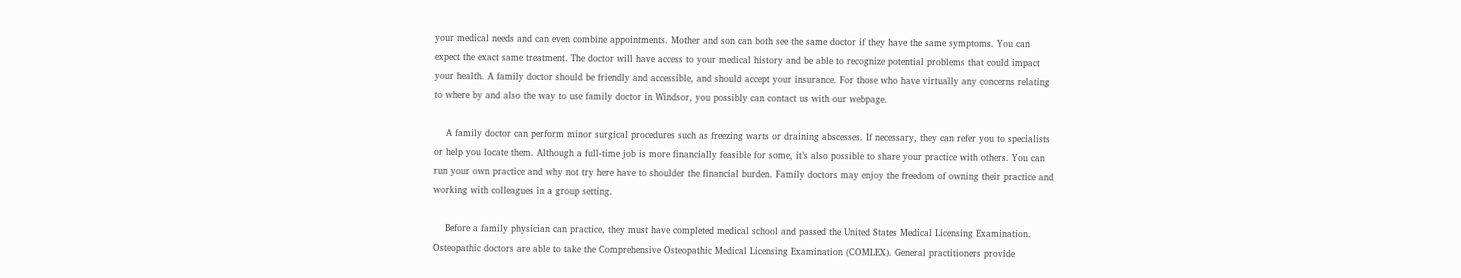your medical needs and can even combine appointments. Mother and son can both see the same doctor if they have the same symptoms. You can expect the exact same treatment. The doctor will have access to your medical history and be able to recognize potential problems that could impact your health. A family doctor should be friendly and accessible, and should accept your insurance. For those who have virtually any concerns relating to where by and also the way to use family doctor in Windsor, you possibly can contact us with our webpage.

    A family doctor can perform minor surgical procedures such as freezing warts or draining abscesses. If necessary, they can refer you to specialists or help you locate them. Although a full-time job is more financially feasible for some, it’s also possible to share your practice with others. You can run your own practice and why not try here have to shoulder the financial burden. Family doctors may enjoy the freedom of owning their practice and working with colleagues in a group setting.

    Before a family physician can practice, they must have completed medical school and passed the United States Medical Licensing Examination. Osteopathic doctors are able to take the Comprehensive Osteopathic Medical Licensing Examination (COMLEX). General practitioners provide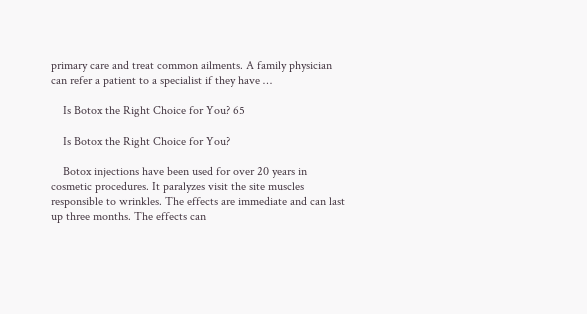primary care and treat common ailments. A family physician can refer a patient to a specialist if they have …

    Is Botox the Right Choice for You? 65

    Is Botox the Right Choice for You?

    Botox injections have been used for over 20 years in cosmetic procedures. It paralyzes visit the site muscles responsible to wrinkles. The effects are immediate and can last up three months. The effects can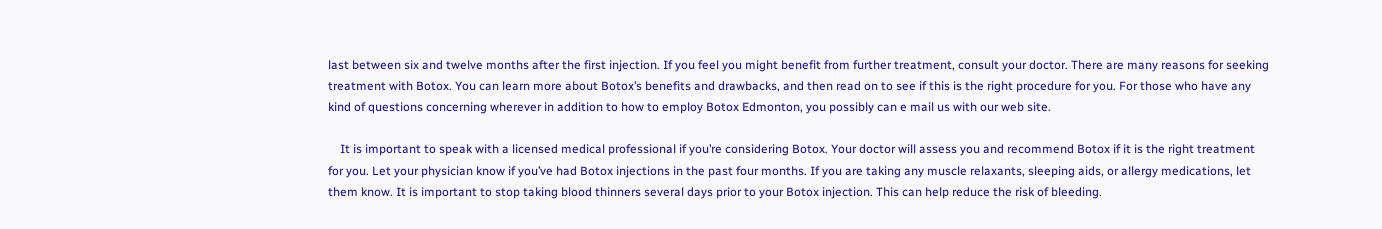last between six and twelve months after the first injection. If you feel you might benefit from further treatment, consult your doctor. There are many reasons for seeking treatment with Botox. You can learn more about Botox’s benefits and drawbacks, and then read on to see if this is the right procedure for you. For those who have any kind of questions concerning wherever in addition to how to employ Botox Edmonton, you possibly can e mail us with our web site.

    It is important to speak with a licensed medical professional if you’re considering Botox. Your doctor will assess you and recommend Botox if it is the right treatment for you. Let your physician know if you’ve had Botox injections in the past four months. If you are taking any muscle relaxants, sleeping aids, or allergy medications, let them know. It is important to stop taking blood thinners several days prior to your Botox injection. This can help reduce the risk of bleeding.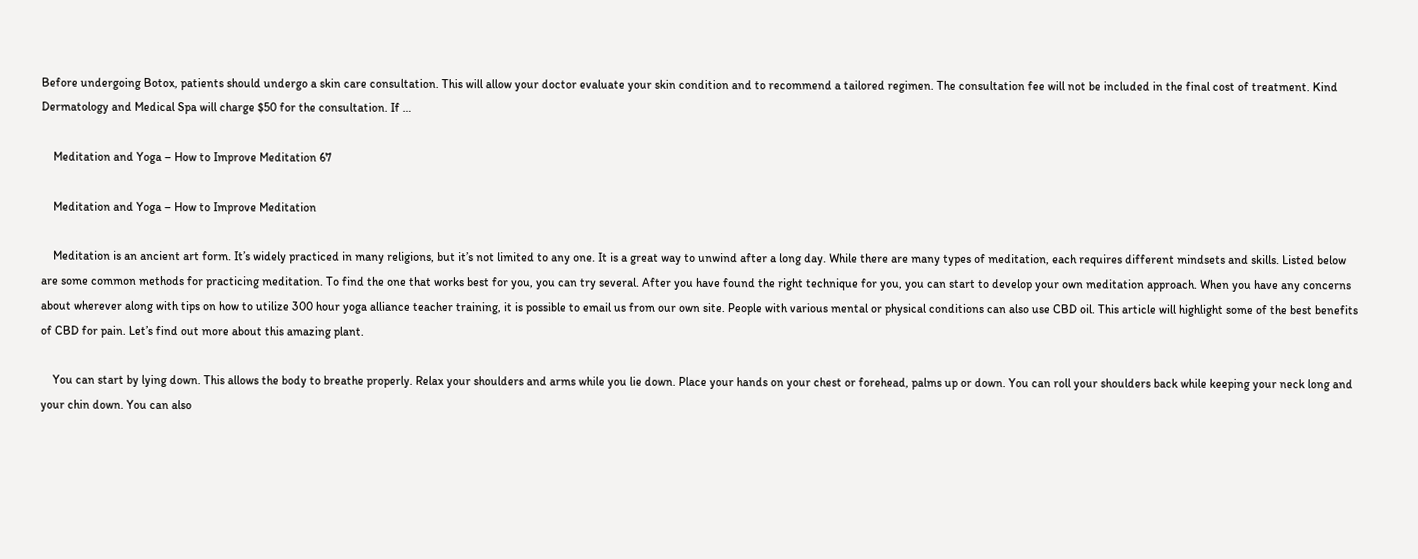Before undergoing Botox, patients should undergo a skin care consultation. This will allow your doctor evaluate your skin condition and to recommend a tailored regimen. The consultation fee will not be included in the final cost of treatment. Kind Dermatology and Medical Spa will charge $50 for the consultation. If …

    Meditation and Yoga – How to Improve Meditation 67

    Meditation and Yoga – How to Improve Meditation

    Meditation is an ancient art form. It’s widely practiced in many religions, but it’s not limited to any one. It is a great way to unwind after a long day. While there are many types of meditation, each requires different mindsets and skills. Listed below are some common methods for practicing meditation. To find the one that works best for you, you can try several. After you have found the right technique for you, you can start to develop your own meditation approach. When you have any concerns about wherever along with tips on how to utilize 300 hour yoga alliance teacher training, it is possible to email us from our own site. People with various mental or physical conditions can also use CBD oil. This article will highlight some of the best benefits of CBD for pain. Let’s find out more about this amazing plant.

    You can start by lying down. This allows the body to breathe properly. Relax your shoulders and arms while you lie down. Place your hands on your chest or forehead, palms up or down. You can roll your shoulders back while keeping your neck long and your chin down. You can also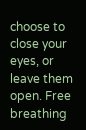choose to close your eyes, or leave them open. Free breathing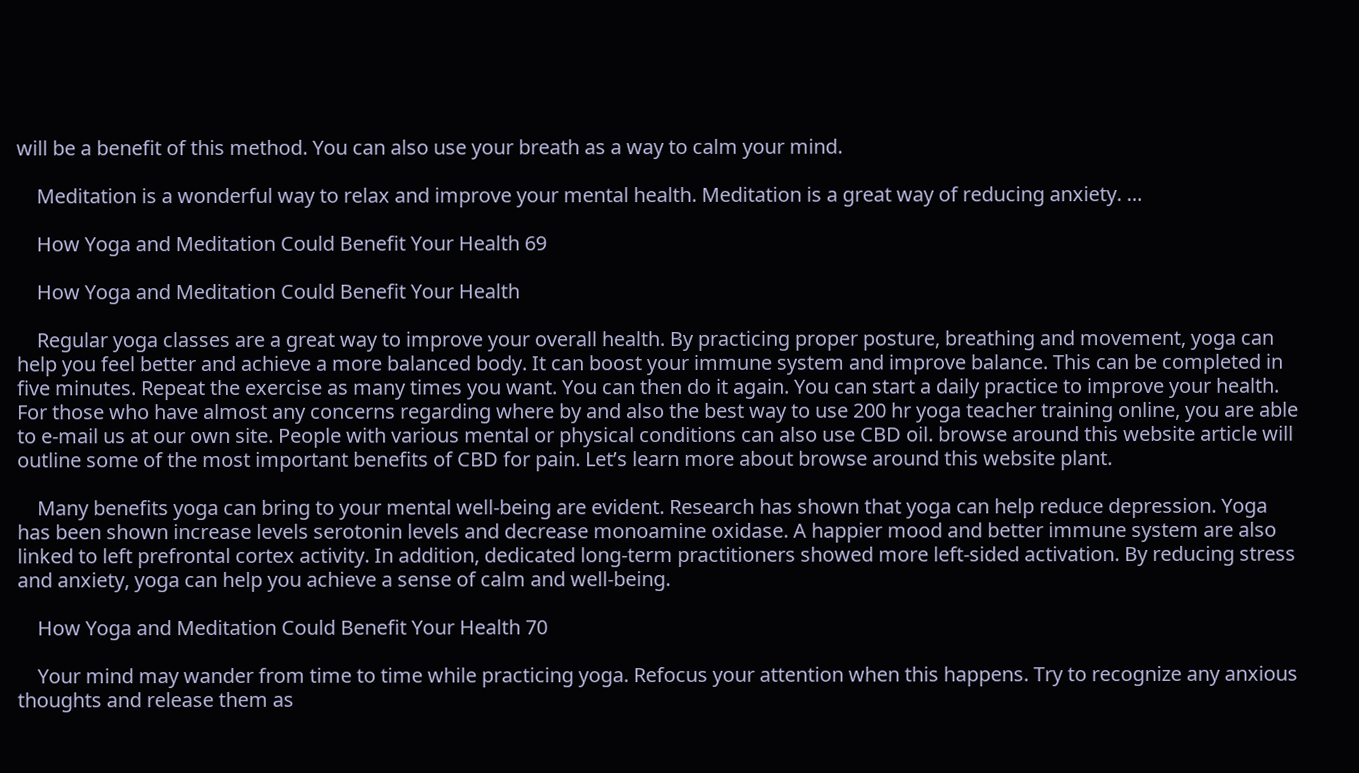will be a benefit of this method. You can also use your breath as a way to calm your mind.

    Meditation is a wonderful way to relax and improve your mental health. Meditation is a great way of reducing anxiety. …

    How Yoga and Meditation Could Benefit Your Health 69

    How Yoga and Meditation Could Benefit Your Health

    Regular yoga classes are a great way to improve your overall health. By practicing proper posture, breathing and movement, yoga can help you feel better and achieve a more balanced body. It can boost your immune system and improve balance. This can be completed in five minutes. Repeat the exercise as many times you want. You can then do it again. You can start a daily practice to improve your health. For those who have almost any concerns regarding where by and also the best way to use 200 hr yoga teacher training online, you are able to e-mail us at our own site. People with various mental or physical conditions can also use CBD oil. browse around this website article will outline some of the most important benefits of CBD for pain. Let’s learn more about browse around this website plant.

    Many benefits yoga can bring to your mental well-being are evident. Research has shown that yoga can help reduce depression. Yoga has been shown increase levels serotonin levels and decrease monoamine oxidase. A happier mood and better immune system are also linked to left prefrontal cortex activity. In addition, dedicated long-term practitioners showed more left-sided activation. By reducing stress and anxiety, yoga can help you achieve a sense of calm and well-being.

    How Yoga and Meditation Could Benefit Your Health 70

    Your mind may wander from time to time while practicing yoga. Refocus your attention when this happens. Try to recognize any anxious thoughts and release them as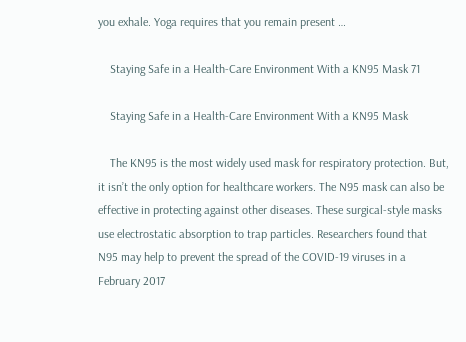you exhale. Yoga requires that you remain present …

    Staying Safe in a Health-Care Environment With a KN95 Mask 71

    Staying Safe in a Health-Care Environment With a KN95 Mask

    The KN95 is the most widely used mask for respiratory protection. But, it isn’t the only option for healthcare workers. The N95 mask can also be effective in protecting against other diseases. These surgical-style masks use electrostatic absorption to trap particles. Researchers found that N95 may help to prevent the spread of the COVID-19 viruses in a February 2017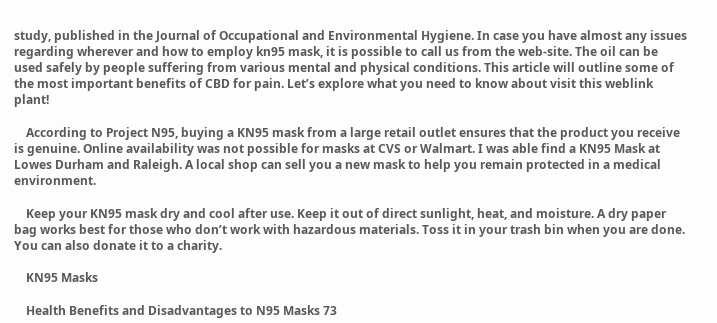study, published in the Journal of Occupational and Environmental Hygiene. In case you have almost any issues regarding wherever and how to employ kn95 mask, it is possible to call us from the web-site. The oil can be used safely by people suffering from various mental and physical conditions. This article will outline some of the most important benefits of CBD for pain. Let’s explore what you need to know about visit this weblink plant!

    According to Project N95, buying a KN95 mask from a large retail outlet ensures that the product you receive is genuine. Online availability was not possible for masks at CVS or Walmart. I was able find a KN95 Mask at Lowes Durham and Raleigh. A local shop can sell you a new mask to help you remain protected in a medical environment.

    Keep your KN95 mask dry and cool after use. Keep it out of direct sunlight, heat, and moisture. A dry paper bag works best for those who don’t work with hazardous materials. Toss it in your trash bin when you are done. You can also donate it to a charity.

    KN95 Masks

    Health Benefits and Disadvantages to N95 Masks 73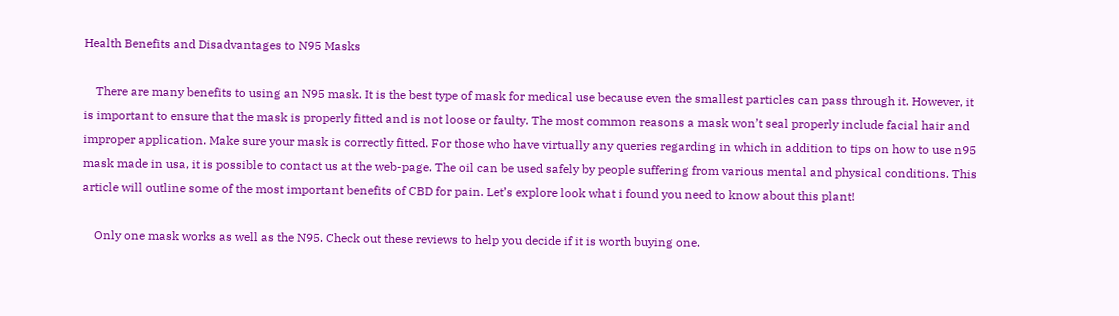Health Benefits and Disadvantages to N95 Masks

    There are many benefits to using an N95 mask. It is the best type of mask for medical use because even the smallest particles can pass through it. However, it is important to ensure that the mask is properly fitted and is not loose or faulty. The most common reasons a mask won’t seal properly include facial hair and improper application. Make sure your mask is correctly fitted. For those who have virtually any queries regarding in which in addition to tips on how to use n95 mask made in usa, it is possible to contact us at the web-page. The oil can be used safely by people suffering from various mental and physical conditions. This article will outline some of the most important benefits of CBD for pain. Let’s explore look what i found you need to know about this plant!

    Only one mask works as well as the N95. Check out these reviews to help you decide if it is worth buying one.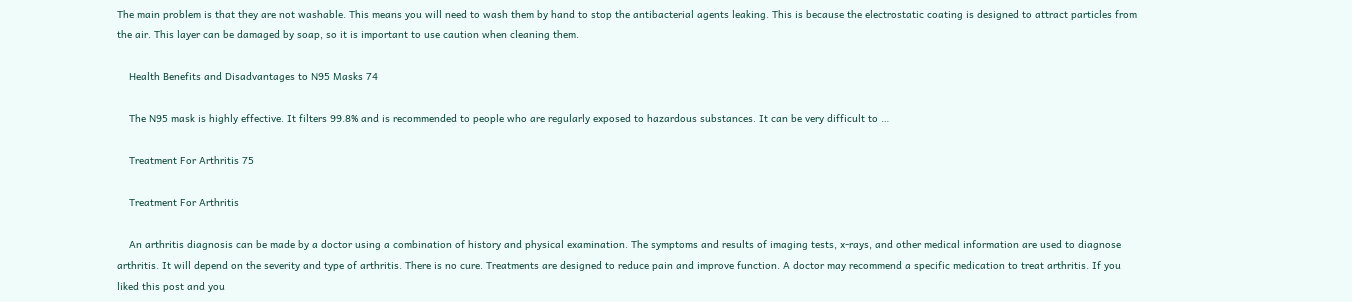The main problem is that they are not washable. This means you will need to wash them by hand to stop the antibacterial agents leaking. This is because the electrostatic coating is designed to attract particles from the air. This layer can be damaged by soap, so it is important to use caution when cleaning them.

    Health Benefits and Disadvantages to N95 Masks 74

    The N95 mask is highly effective. It filters 99.8% and is recommended to people who are regularly exposed to hazardous substances. It can be very difficult to …

    Treatment For Arthritis 75

    Treatment For Arthritis

    An arthritis diagnosis can be made by a doctor using a combination of history and physical examination. The symptoms and results of imaging tests, x-rays, and other medical information are used to diagnose arthritis. It will depend on the severity and type of arthritis. There is no cure. Treatments are designed to reduce pain and improve function. A doctor may recommend a specific medication to treat arthritis. If you liked this post and you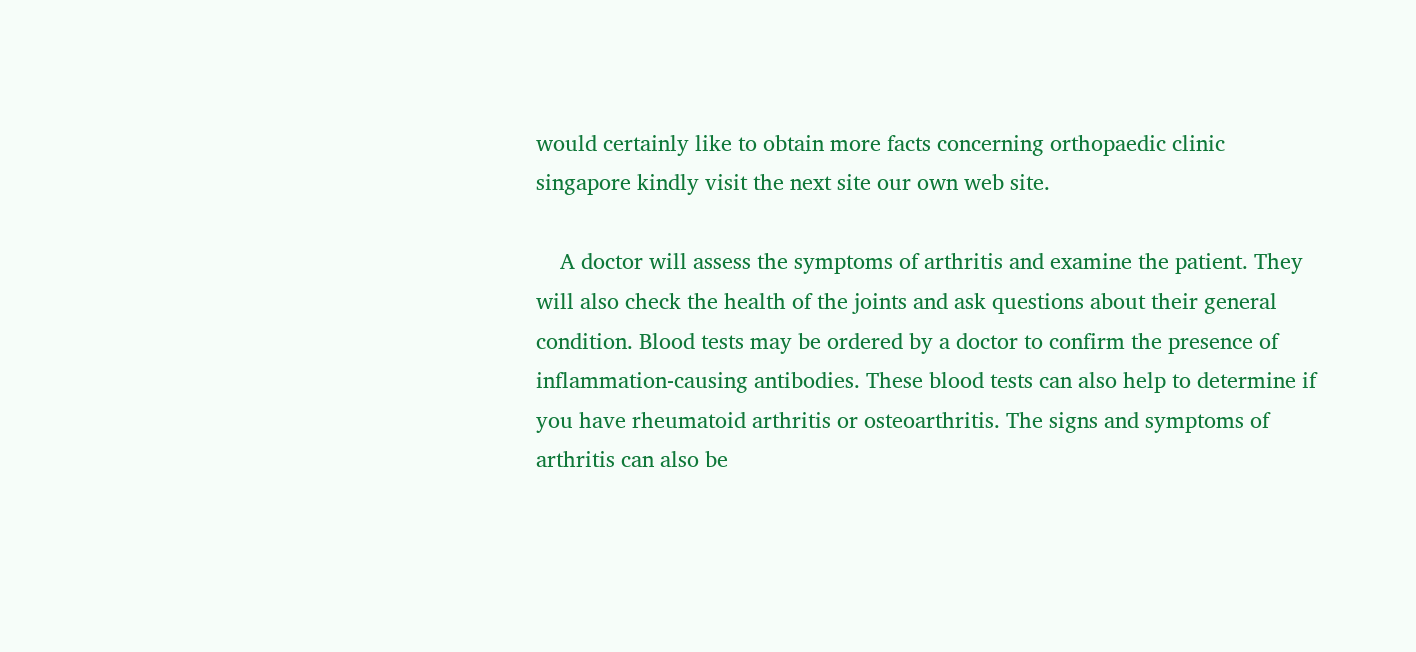would certainly like to obtain more facts concerning orthopaedic clinic singapore kindly visit the next site our own web site.

    A doctor will assess the symptoms of arthritis and examine the patient. They will also check the health of the joints and ask questions about their general condition. Blood tests may be ordered by a doctor to confirm the presence of inflammation-causing antibodies. These blood tests can also help to determine if you have rheumatoid arthritis or osteoarthritis. The signs and symptoms of arthritis can also be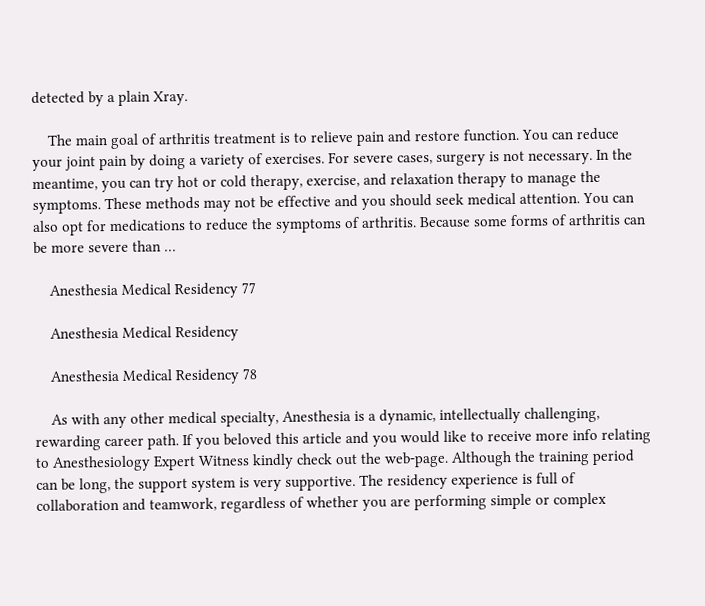detected by a plain Xray.

    The main goal of arthritis treatment is to relieve pain and restore function. You can reduce your joint pain by doing a variety of exercises. For severe cases, surgery is not necessary. In the meantime, you can try hot or cold therapy, exercise, and relaxation therapy to manage the symptoms. These methods may not be effective and you should seek medical attention. You can also opt for medications to reduce the symptoms of arthritis. Because some forms of arthritis can be more severe than …

    Anesthesia Medical Residency 77

    Anesthesia Medical Residency

    Anesthesia Medical Residency 78

    As with any other medical specialty, Anesthesia is a dynamic, intellectually challenging, rewarding career path. If you beloved this article and you would like to receive more info relating to Anesthesiology Expert Witness kindly check out the web-page. Although the training period can be long, the support system is very supportive. The residency experience is full of collaboration and teamwork, regardless of whether you are performing simple or complex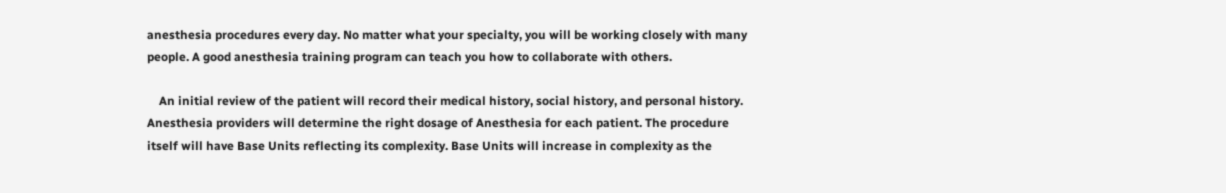anesthesia procedures every day. No matter what your specialty, you will be working closely with many people. A good anesthesia training program can teach you how to collaborate with others.

    An initial review of the patient will record their medical history, social history, and personal history. Anesthesia providers will determine the right dosage of Anesthesia for each patient. The procedure itself will have Base Units reflecting its complexity. Base Units will increase in complexity as the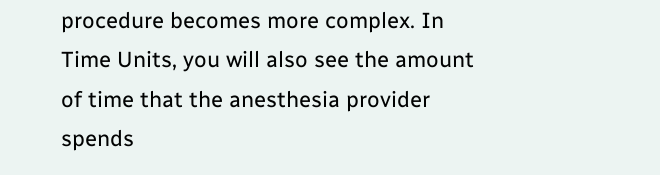procedure becomes more complex. In Time Units, you will also see the amount of time that the anesthesia provider spends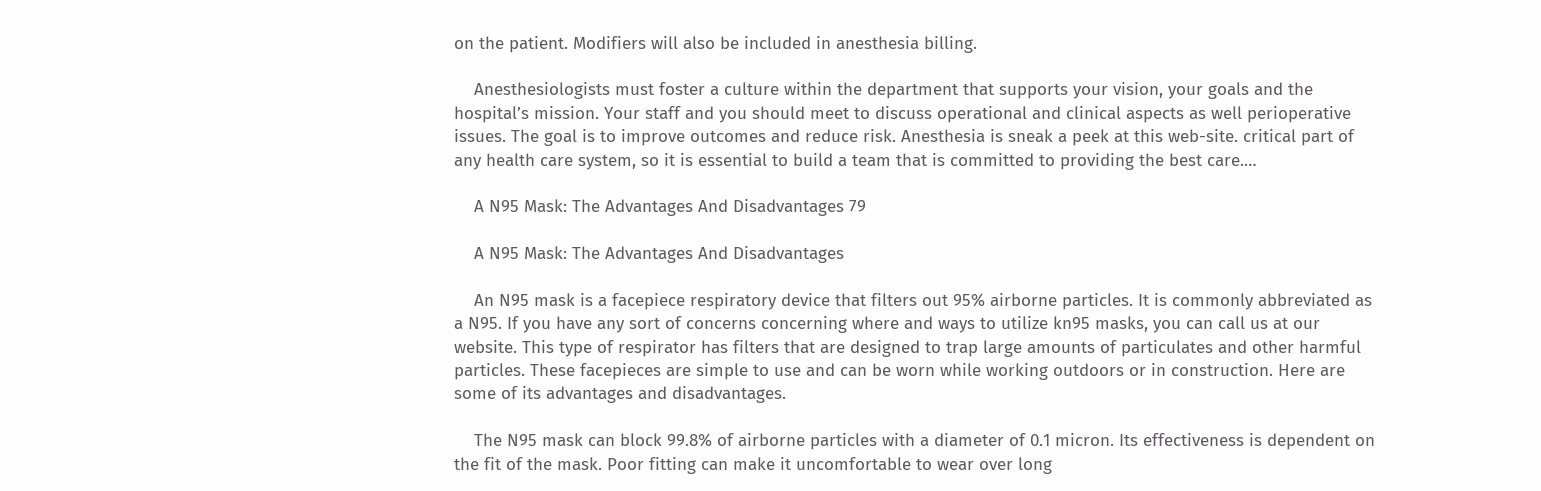on the patient. Modifiers will also be included in anesthesia billing.

    Anesthesiologists must foster a culture within the department that supports your vision, your goals and the hospital’s mission. Your staff and you should meet to discuss operational and clinical aspects as well perioperative issues. The goal is to improve outcomes and reduce risk. Anesthesia is sneak a peek at this web-site. critical part of any health care system, so it is essential to build a team that is committed to providing the best care.…

    A N95 Mask: The Advantages And Disadvantages 79

    A N95 Mask: The Advantages And Disadvantages

    An N95 mask is a facepiece respiratory device that filters out 95% airborne particles. It is commonly abbreviated as a N95. If you have any sort of concerns concerning where and ways to utilize kn95 masks, you can call us at our website. This type of respirator has filters that are designed to trap large amounts of particulates and other harmful particles. These facepieces are simple to use and can be worn while working outdoors or in construction. Here are some of its advantages and disadvantages.

    The N95 mask can block 99.8% of airborne particles with a diameter of 0.1 micron. Its effectiveness is dependent on the fit of the mask. Poor fitting can make it uncomfortable to wear over long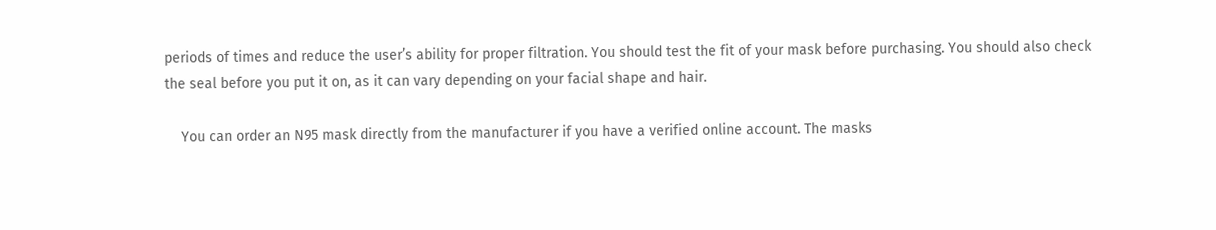periods of times and reduce the user’s ability for proper filtration. You should test the fit of your mask before purchasing. You should also check the seal before you put it on, as it can vary depending on your facial shape and hair.

    You can order an N95 mask directly from the manufacturer if you have a verified online account. The masks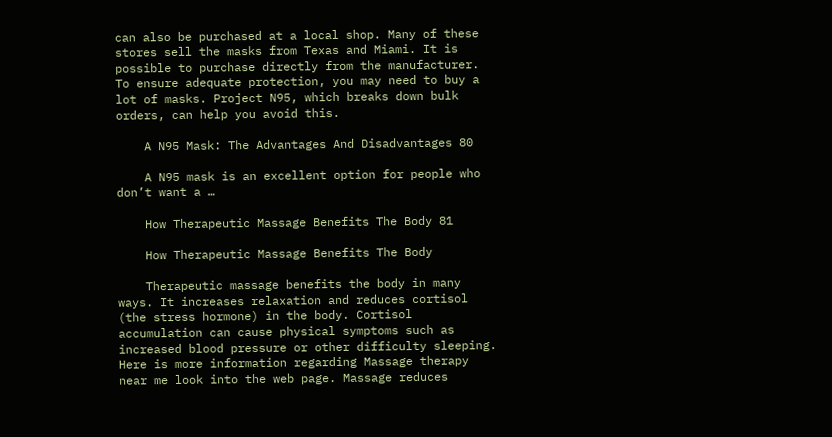can also be purchased at a local shop. Many of these stores sell the masks from Texas and Miami. It is possible to purchase directly from the manufacturer. To ensure adequate protection, you may need to buy a lot of masks. Project N95, which breaks down bulk orders, can help you avoid this.

    A N95 Mask: The Advantages And Disadvantages 80

    A N95 mask is an excellent option for people who don’t want a …

    How Therapeutic Massage Benefits The Body 81

    How Therapeutic Massage Benefits The Body

    Therapeutic massage benefits the body in many ways. It increases relaxation and reduces cortisol (the stress hormone) in the body. Cortisol accumulation can cause physical symptoms such as increased blood pressure or other difficulty sleeping. Here is more information regarding Massage therapy near me look into the web page. Massage reduces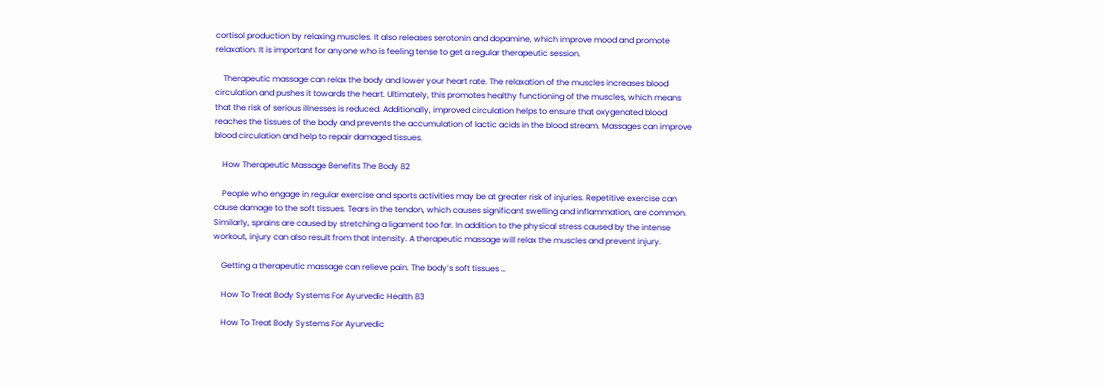cortisol production by relaxing muscles. It also releases serotonin and dopamine, which improve mood and promote relaxation. It is important for anyone who is feeling tense to get a regular therapeutic session.

    Therapeutic massage can relax the body and lower your heart rate. The relaxation of the muscles increases blood circulation and pushes it towards the heart. Ultimately, this promotes healthy functioning of the muscles, which means that the risk of serious illnesses is reduced. Additionally, improved circulation helps to ensure that oxygenated blood reaches the tissues of the body and prevents the accumulation of lactic acids in the blood stream. Massages can improve blood circulation and help to repair damaged tissues.

    How Therapeutic Massage Benefits The Body 82

    People who engage in regular exercise and sports activities may be at greater risk of injuries. Repetitive exercise can cause damage to the soft tissues. Tears in the tendon, which causes significant swelling and inflammation, are common. Similarly, sprains are caused by stretching a ligament too far. In addition to the physical stress caused by the intense workout, injury can also result from that intensity. A therapeutic massage will relax the muscles and prevent injury.

    Getting a therapeutic massage can relieve pain. The body’s soft tissues …

    How To Treat Body Systems For Ayurvedic Health 83

    How To Treat Body Systems For Ayurvedic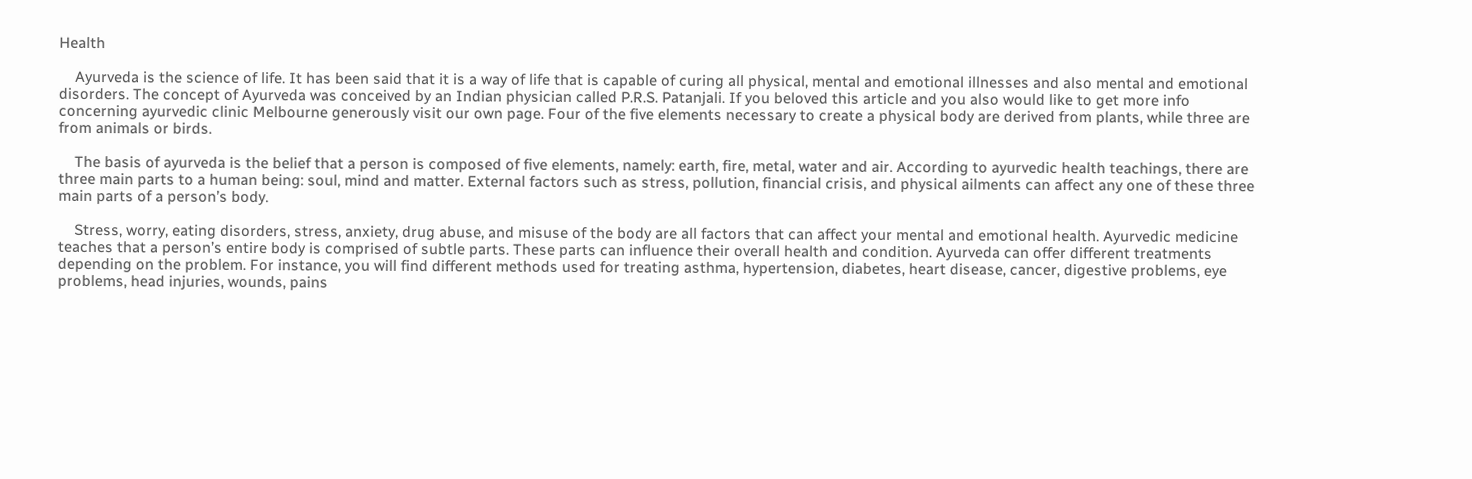Health

    Ayurveda is the science of life. It has been said that it is a way of life that is capable of curing all physical, mental and emotional illnesses and also mental and emotional disorders. The concept of Ayurveda was conceived by an Indian physician called P.R.S. Patanjali. If you beloved this article and you also would like to get more info concerning ayurvedic clinic Melbourne generously visit our own page. Four of the five elements necessary to create a physical body are derived from plants, while three are from animals or birds.

    The basis of ayurveda is the belief that a person is composed of five elements, namely: earth, fire, metal, water and air. According to ayurvedic health teachings, there are three main parts to a human being: soul, mind and matter. External factors such as stress, pollution, financial crisis, and physical ailments can affect any one of these three main parts of a person’s body.

    Stress, worry, eating disorders, stress, anxiety, drug abuse, and misuse of the body are all factors that can affect your mental and emotional health. Ayurvedic medicine teaches that a person’s entire body is comprised of subtle parts. These parts can influence their overall health and condition. Ayurveda can offer different treatments depending on the problem. For instance, you will find different methods used for treating asthma, hypertension, diabetes, heart disease, cancer, digestive problems, eye problems, head injuries, wounds, pains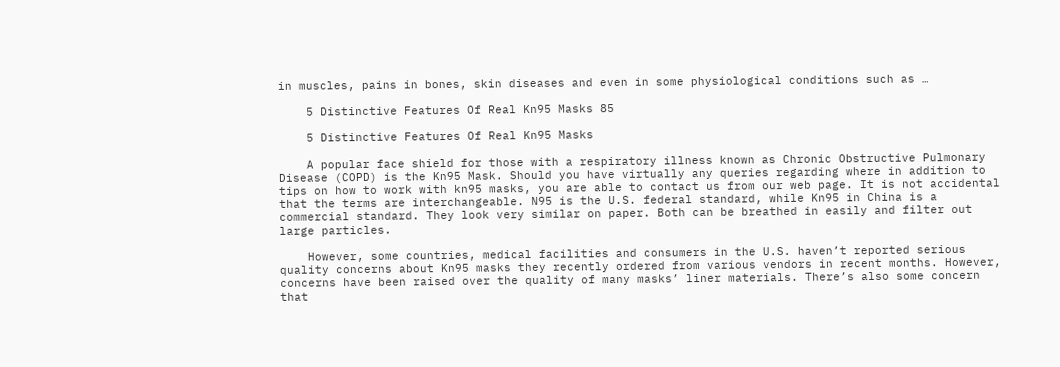in muscles, pains in bones, skin diseases and even in some physiological conditions such as …

    5 Distinctive Features Of Real Kn95 Masks 85

    5 Distinctive Features Of Real Kn95 Masks

    A popular face shield for those with a respiratory illness known as Chronic Obstructive Pulmonary Disease (COPD) is the Kn95 Mask. Should you have virtually any queries regarding where in addition to tips on how to work with kn95 masks, you are able to contact us from our web page. It is not accidental that the terms are interchangeable. N95 is the U.S. federal standard, while Kn95 in China is a commercial standard. They look very similar on paper. Both can be breathed in easily and filter out large particles.

    However, some countries, medical facilities and consumers in the U.S. haven’t reported serious quality concerns about Kn95 masks they recently ordered from various vendors in recent months. However, concerns have been raised over the quality of many masks’ liner materials. There’s also some concern that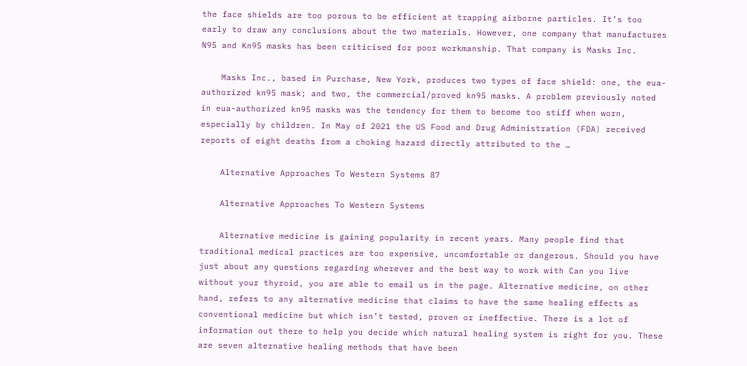the face shields are too porous to be efficient at trapping airborne particles. It’s too early to draw any conclusions about the two materials. However, one company that manufactures N95 and Kn95 masks has been criticised for poor workmanship. That company is Masks Inc.

    Masks Inc., based in Purchase, New York, produces two types of face shield: one, the eua-authorized kn95 mask; and two, the commercial/proved kn95 masks. A problem previously noted in eua-authorized kn95 masks was the tendency for them to become too stiff when worn, especially by children. In May of 2021 the US Food and Drug Administration (FDA) received reports of eight deaths from a choking hazard directly attributed to the …

    Alternative Approaches To Western Systems 87

    Alternative Approaches To Western Systems

    Alternative medicine is gaining popularity in recent years. Many people find that traditional medical practices are too expensive, uncomfortable or dangerous. Should you have just about any questions regarding wherever and the best way to work with Can you live without your thyroid, you are able to email us in the page. Alternative medicine, on other hand, refers to any alternative medicine that claims to have the same healing effects as conventional medicine but which isn’t tested, proven or ineffective. There is a lot of information out there to help you decide which natural healing system is right for you. These are seven alternative healing methods that have been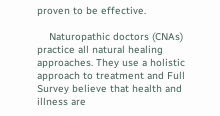proven to be effective.

    Naturopathic doctors (CNAs) practice all natural healing approaches. They use a holistic approach to treatment and Full Survey believe that health and illness are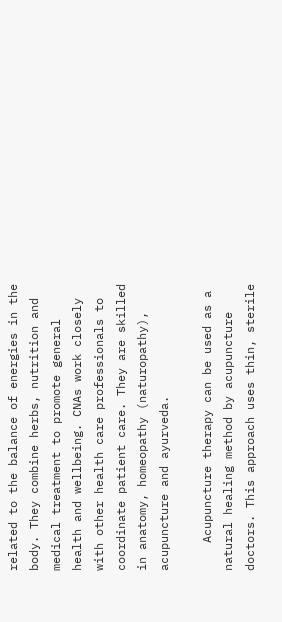related to the balance of energies in the body. They combine herbs, nutrition and medical treatment to promote general health and wellbeing. CNAs work closely with other health care professionals to coordinate patient care. They are skilled in anatomy, homeopathy (naturopathy), acupuncture and ayurveda.

    Acupuncture therapy can be used as a natural healing method by acupuncture doctors. This approach uses thin, sterile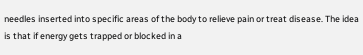needles inserted into specific areas of the body to relieve pain or treat disease. The idea is that if energy gets trapped or blocked in a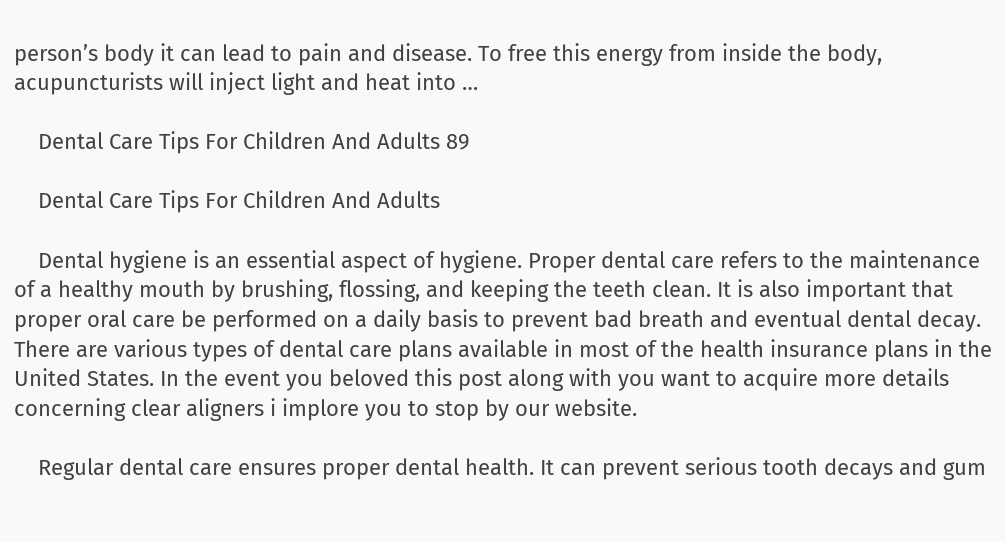person’s body it can lead to pain and disease. To free this energy from inside the body, acupuncturists will inject light and heat into …

    Dental Care Tips For Children And Adults 89

    Dental Care Tips For Children And Adults

    Dental hygiene is an essential aspect of hygiene. Proper dental care refers to the maintenance of a healthy mouth by brushing, flossing, and keeping the teeth clean. It is also important that proper oral care be performed on a daily basis to prevent bad breath and eventual dental decay. There are various types of dental care plans available in most of the health insurance plans in the United States. In the event you beloved this post along with you want to acquire more details concerning clear aligners i implore you to stop by our website.

    Regular dental care ensures proper dental health. It can prevent serious tooth decays and gum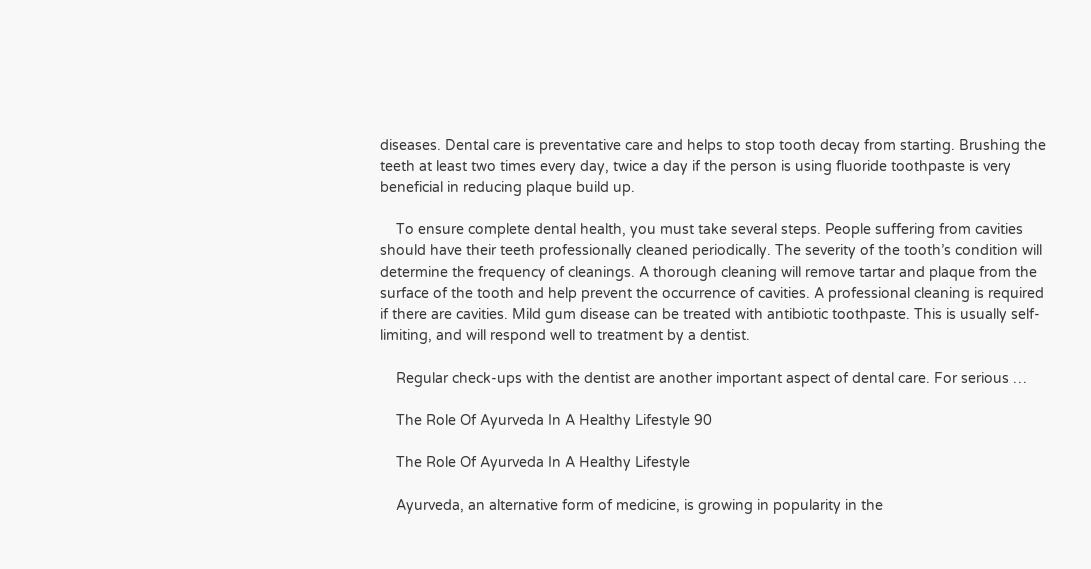diseases. Dental care is preventative care and helps to stop tooth decay from starting. Brushing the teeth at least two times every day, twice a day if the person is using fluoride toothpaste is very beneficial in reducing plaque build up.

    To ensure complete dental health, you must take several steps. People suffering from cavities should have their teeth professionally cleaned periodically. The severity of the tooth’s condition will determine the frequency of cleanings. A thorough cleaning will remove tartar and plaque from the surface of the tooth and help prevent the occurrence of cavities. A professional cleaning is required if there are cavities. Mild gum disease can be treated with antibiotic toothpaste. This is usually self-limiting, and will respond well to treatment by a dentist.

    Regular check-ups with the dentist are another important aspect of dental care. For serious …

    The Role Of Ayurveda In A Healthy Lifestyle 90

    The Role Of Ayurveda In A Healthy Lifestyle

    Ayurveda, an alternative form of medicine, is growing in popularity in the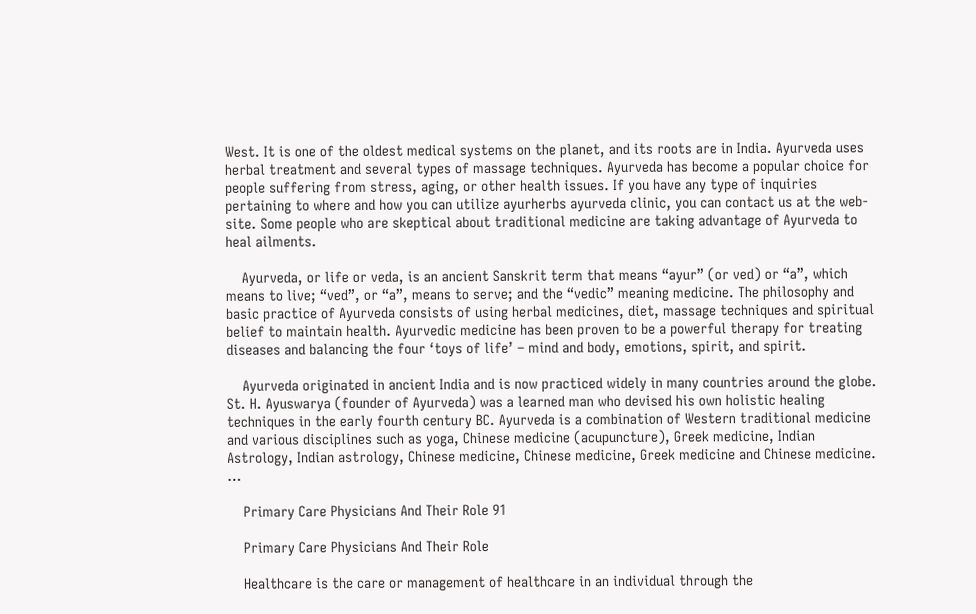West. It is one of the oldest medical systems on the planet, and its roots are in India. Ayurveda uses herbal treatment and several types of massage techniques. Ayurveda has become a popular choice for people suffering from stress, aging, or other health issues. If you have any type of inquiries pertaining to where and how you can utilize ayurherbs ayurveda clinic, you can contact us at the web-site. Some people who are skeptical about traditional medicine are taking advantage of Ayurveda to heal ailments.

    Ayurveda, or life or veda, is an ancient Sanskrit term that means “ayur” (or ved) or “a”, which means to live; “ved”, or “a”, means to serve; and the “vedic” meaning medicine. The philosophy and basic practice of Ayurveda consists of using herbal medicines, diet, massage techniques and spiritual belief to maintain health. Ayurvedic medicine has been proven to be a powerful therapy for treating diseases and balancing the four ‘toys of life’ – mind and body, emotions, spirit, and spirit.

    Ayurveda originated in ancient India and is now practiced widely in many countries around the globe. St. H. Ayuswarya (founder of Ayurveda) was a learned man who devised his own holistic healing techniques in the early fourth century BC. Ayurveda is a combination of Western traditional medicine and various disciplines such as yoga, Chinese medicine (acupuncture), Greek medicine, Indian Astrology, Indian astrology, Chinese medicine, Chinese medicine, Greek medicine and Chinese medicine. …

    Primary Care Physicians And Their Role 91

    Primary Care Physicians And Their Role

    Healthcare is the care or management of healthcare in an individual through the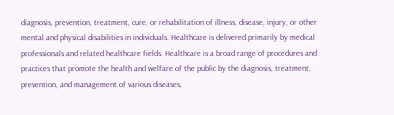diagnosis, prevention, treatment, cure, or rehabilitation of illness, disease, injury, or other mental and physical disabilities in individuals. Healthcare is delivered primarily by medical professionals and related healthcare fields. Healthcare is a broad range of procedures and practices that promote the health and welfare of the public by the diagnosis, treatment, prevention, and management of various diseases,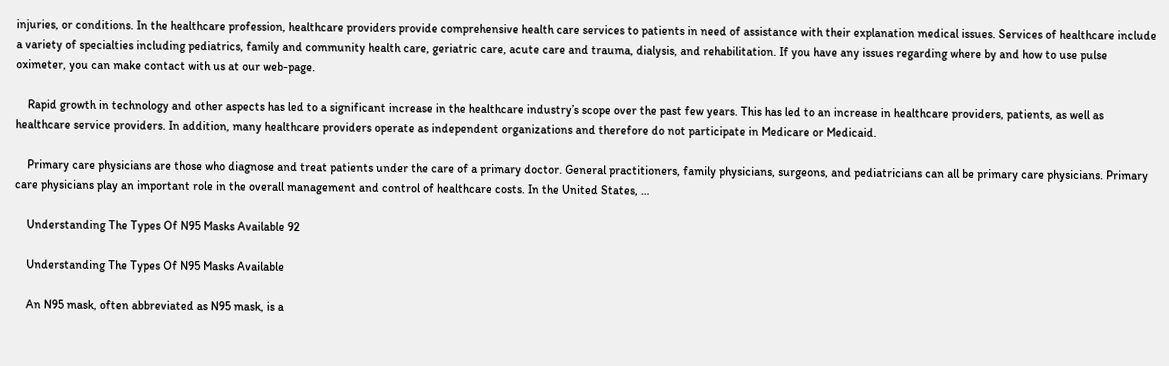injuries, or conditions. In the healthcare profession, healthcare providers provide comprehensive health care services to patients in need of assistance with their explanation medical issues. Services of healthcare include a variety of specialties including pediatrics, family and community health care, geriatric care, acute care and trauma, dialysis, and rehabilitation. If you have any issues regarding where by and how to use pulse oximeter, you can make contact with us at our web-page.

    Rapid growth in technology and other aspects has led to a significant increase in the healthcare industry’s scope over the past few years. This has led to an increase in healthcare providers, patients, as well as healthcare service providers. In addition, many healthcare providers operate as independent organizations and therefore do not participate in Medicare or Medicaid.

    Primary care physicians are those who diagnose and treat patients under the care of a primary doctor. General practitioners, family physicians, surgeons, and pediatricians can all be primary care physicians. Primary care physicians play an important role in the overall management and control of healthcare costs. In the United States, …

    Understanding The Types Of N95 Masks Available 92

    Understanding The Types Of N95 Masks Available

    An N95 mask, often abbreviated as N95 mask, is a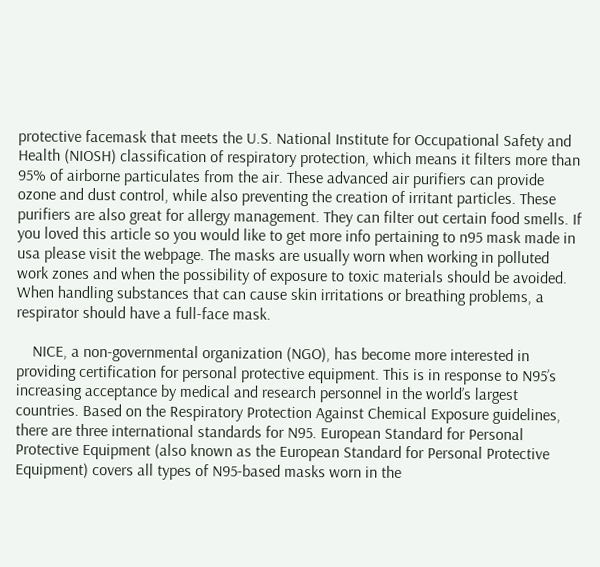protective facemask that meets the U.S. National Institute for Occupational Safety and Health (NIOSH) classification of respiratory protection, which means it filters more than 95% of airborne particulates from the air. These advanced air purifiers can provide ozone and dust control, while also preventing the creation of irritant particles. These purifiers are also great for allergy management. They can filter out certain food smells. If you loved this article so you would like to get more info pertaining to n95 mask made in usa please visit the webpage. The masks are usually worn when working in polluted work zones and when the possibility of exposure to toxic materials should be avoided. When handling substances that can cause skin irritations or breathing problems, a respirator should have a full-face mask.

    NICE, a non-governmental organization (NGO), has become more interested in providing certification for personal protective equipment. This is in response to N95’s increasing acceptance by medical and research personnel in the world’s largest countries. Based on the Respiratory Protection Against Chemical Exposure guidelines, there are three international standards for N95. European Standard for Personal Protective Equipment (also known as the European Standard for Personal Protective Equipment) covers all types of N95-based masks worn in the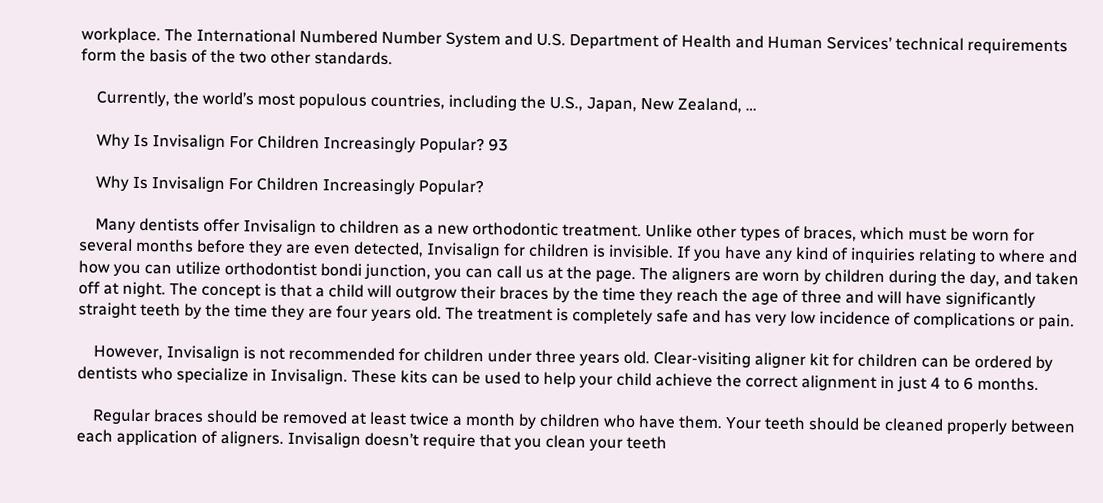workplace. The International Numbered Number System and U.S. Department of Health and Human Services’ technical requirements form the basis of the two other standards.

    Currently, the world’s most populous countries, including the U.S., Japan, New Zealand, …

    Why Is Invisalign For Children Increasingly Popular? 93

    Why Is Invisalign For Children Increasingly Popular?

    Many dentists offer Invisalign to children as a new orthodontic treatment. Unlike other types of braces, which must be worn for several months before they are even detected, Invisalign for children is invisible. If you have any kind of inquiries relating to where and how you can utilize orthodontist bondi junction, you can call us at the page. The aligners are worn by children during the day, and taken off at night. The concept is that a child will outgrow their braces by the time they reach the age of three and will have significantly straight teeth by the time they are four years old. The treatment is completely safe and has very low incidence of complications or pain.

    However, Invisalign is not recommended for children under three years old. Clear-visiting aligner kit for children can be ordered by dentists who specialize in Invisalign. These kits can be used to help your child achieve the correct alignment in just 4 to 6 months.

    Regular braces should be removed at least twice a month by children who have them. Your teeth should be cleaned properly between each application of aligners. Invisalign doesn’t require that you clean your teeth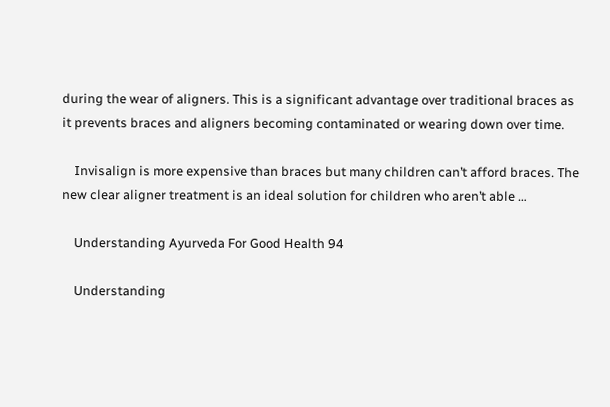during the wear of aligners. This is a significant advantage over traditional braces as it prevents braces and aligners becoming contaminated or wearing down over time.

    Invisalign is more expensive than braces but many children can’t afford braces. The new clear aligner treatment is an ideal solution for children who aren’t able …

    Understanding Ayurveda For Good Health 94

    Understanding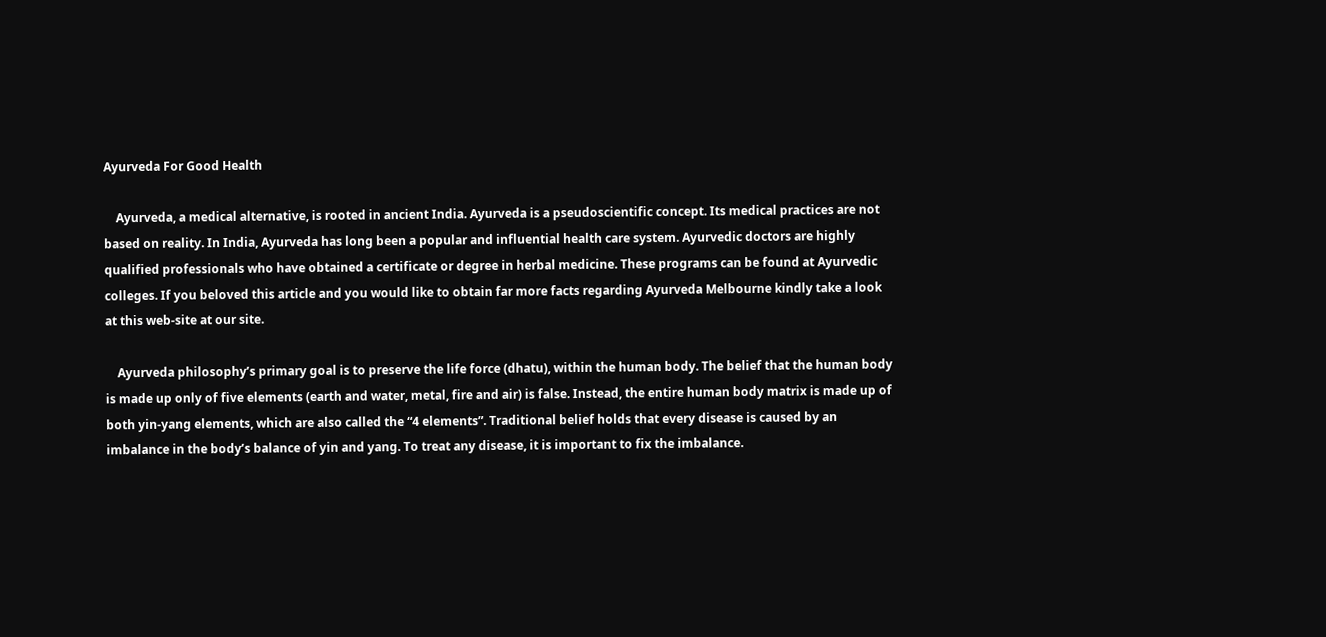Ayurveda For Good Health

    Ayurveda, a medical alternative, is rooted in ancient India. Ayurveda is a pseudoscientific concept. Its medical practices are not based on reality. In India, Ayurveda has long been a popular and influential health care system. Ayurvedic doctors are highly qualified professionals who have obtained a certificate or degree in herbal medicine. These programs can be found at Ayurvedic colleges. If you beloved this article and you would like to obtain far more facts regarding Ayurveda Melbourne kindly take a look at this web-site at our site.

    Ayurveda philosophy’s primary goal is to preserve the life force (dhatu), within the human body. The belief that the human body is made up only of five elements (earth and water, metal, fire and air) is false. Instead, the entire human body matrix is made up of both yin-yang elements, which are also called the “4 elements”. Traditional belief holds that every disease is caused by an imbalance in the body’s balance of yin and yang. To treat any disease, it is important to fix the imbalance.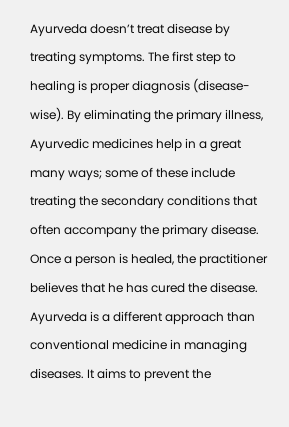Ayurveda doesn’t treat disease by treating symptoms. The first step to healing is proper diagnosis (disease-wise). By eliminating the primary illness, Ayurvedic medicines help in a great many ways; some of these include treating the secondary conditions that often accompany the primary disease. Once a person is healed, the practitioner believes that he has cured the disease. Ayurveda is a different approach than conventional medicine in managing diseases. It aims to prevent the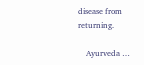disease from returning.

    Ayurveda …